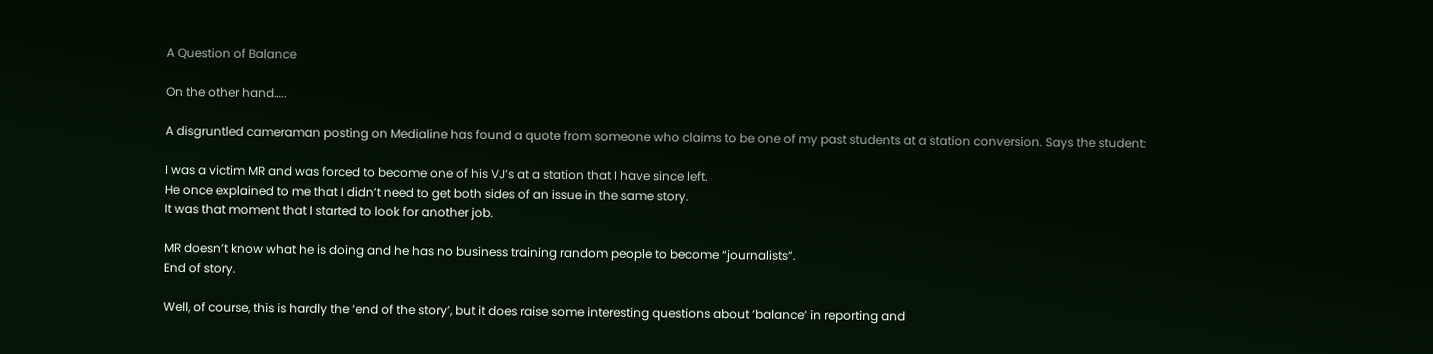A Question of Balance

On the other hand…..

A disgruntled cameraman posting on Medialine has found a quote from someone who claims to be one of my past students at a station conversion. Says the student:

I was a victim MR and was forced to become one of his VJ’s at a station that I have since left.
He once explained to me that I didn’t need to get both sides of an issue in the same story.
It was that moment that I started to look for another job.

MR doesn’t know what he is doing and he has no business training random people to become “journalists”.
End of story.

Well, of course, this is hardly the ‘end of the story’, but it does raise some interesting questions about ‘balance’ in reporting and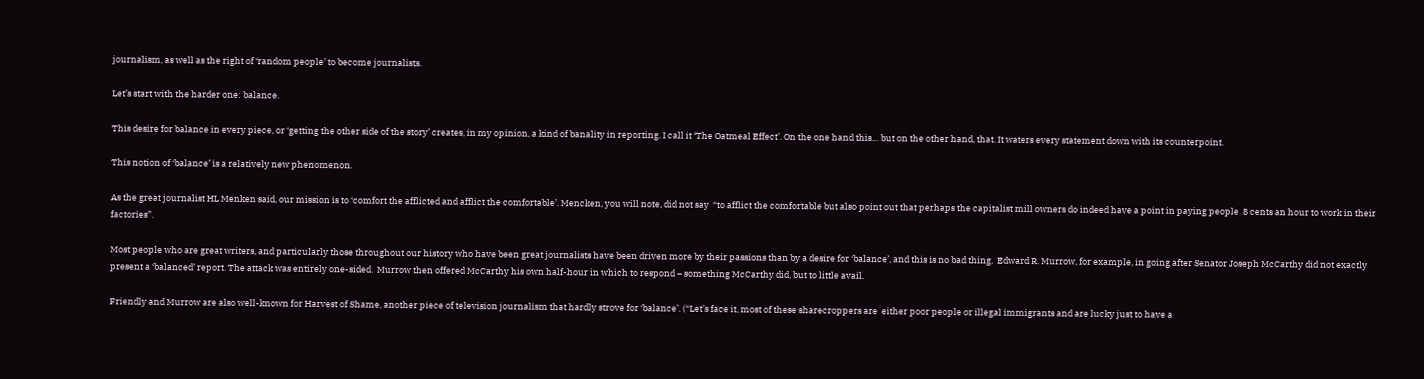journalism, as well as the right of ‘random people’ to become journalists.

Let’s start with the harder one: balance.

This desire for balance in every piece, or ‘getting the other side of the story’ creates, in my opinion, a kind of banality in reporting. I call it ‘The Oatmeal Effect’. On the one hand this… but on the other hand, that. It waters every statement down with its counterpoint.

This notion of ‘balance’ is a relatively new phenomenon.

As the great journalist HL Menken said, our mission is to ‘comfort the afflicted and afflict the comfortable’. Mencken, you will note, did not say  “to afflict the comfortable but also point out that perhaps the capitalist mill owners do indeed have a point in paying people  8 cents an hour to work in their factories”.

Most people who are great writers, and particularly those throughout our history who have been great journalists have been driven more by their passions than by a desire for ‘balance’, and this is no bad thing.  Edward R. Murrow, for example, in going after Senator Joseph McCarthy did not exactly present a ‘balanced’ report. The attack was entirely one-sided.  Murrow then offered McCarthy his own half-hour in which to respond – something McCarthy did, but to little avail.

Friendly and Murrow are also well-known for Harvest of Shame, another piece of television journalism that hardly strove for ‘balance’. (“Let’s face it, most of these sharecroppers are  either poor people or illegal immigrants and are lucky just to have a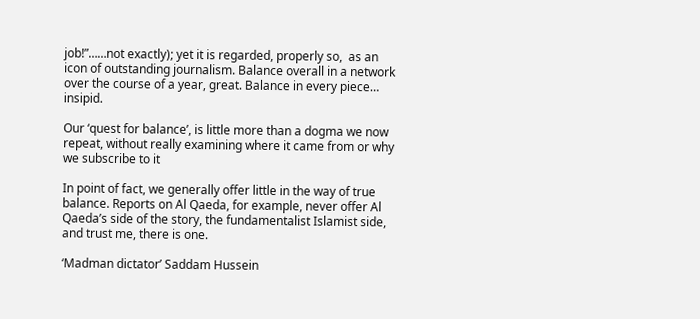job!”……not exactly); yet it is regarded, properly so,  as an icon of outstanding journalism. Balance overall in a network over the course of a year, great. Balance in every piece… insipid.

Our ‘quest for balance’, is little more than a dogma we now repeat, without really examining where it came from or why we subscribe to it

In point of fact, we generally offer little in the way of true balance. Reports on Al Qaeda, for example, never offer Al Qaeda’s side of the story, the fundamentalist Islamist side,  and trust me, there is one.

‘Madman dictator’ Saddam Hussein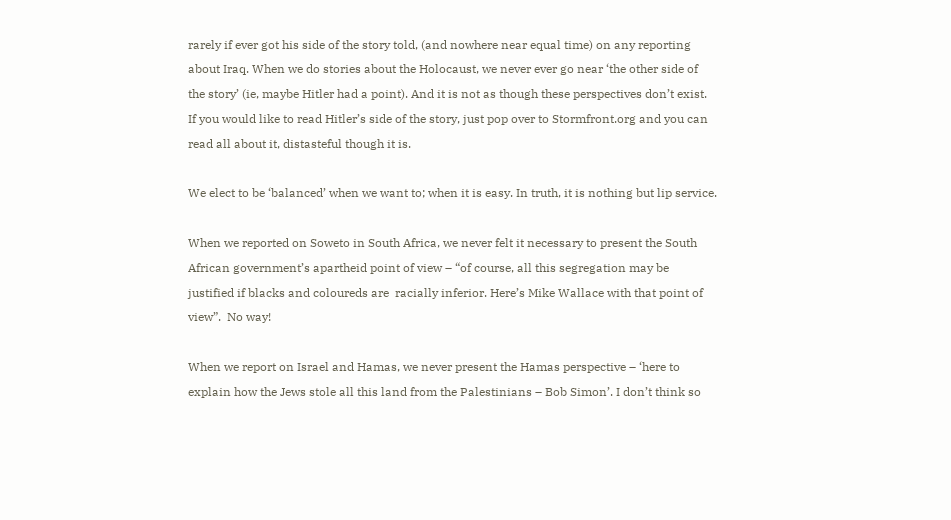rarely if ever got his side of the story told, (and nowhere near equal time) on any reporting about Iraq. When we do stories about the Holocaust, we never ever go near ‘the other side of the story’ (ie, maybe Hitler had a point). And it is not as though these perspectives don’t exist. If you would like to read Hitler’s side of the story, just pop over to Stormfront.org and you can read all about it, distasteful though it is.

We elect to be ‘balanced’ when we want to; when it is easy. In truth, it is nothing but lip service.

When we reported on Soweto in South Africa, we never felt it necessary to present the South African government’s apartheid point of view – “of course, all this segregation may be justified if blacks and coloureds are  racially inferior. Here’s Mike Wallace with that point of view”.  No way!

When we report on Israel and Hamas, we never present the Hamas perspective – ‘here to explain how the Jews stole all this land from the Palestinians – Bob Simon’. I don’t think so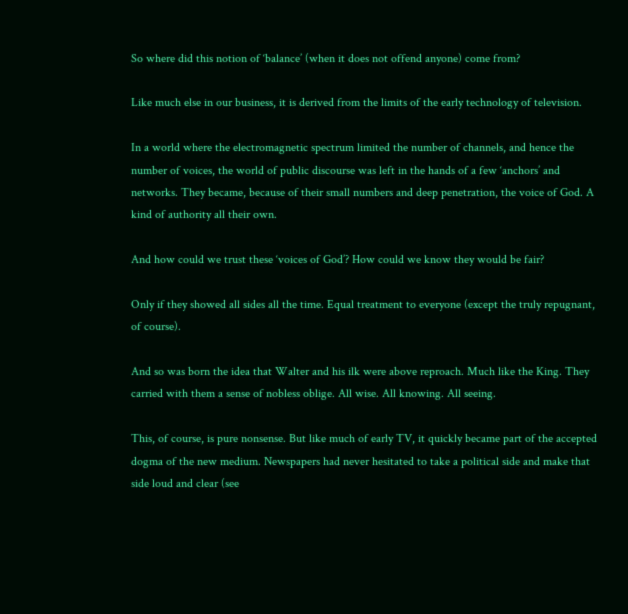So where did this notion of ‘balance’ (when it does not offend anyone) come from?

Like much else in our business, it is derived from the limits of the early technology of television.

In a world where the electromagnetic spectrum limited the number of channels, and hence the number of voices, the world of public discourse was left in the hands of a few ‘anchors’ and networks. They became, because of their small numbers and deep penetration, the voice of God. A kind of authority all their own.

And how could we trust these ‘voices of God’? How could we know they would be fair?

Only if they showed all sides all the time. Equal treatment to everyone (except the truly repugnant, of course).

And so was born the idea that Walter and his ilk were above reproach. Much like the King. They carried with them a sense of nobless oblige. All wise. All knowing. All seeing.

This, of course, is pure nonsense. But like much of early TV, it quickly became part of the accepted dogma of the new medium. Newspapers had never hesitated to take a political side and make that side loud and clear (see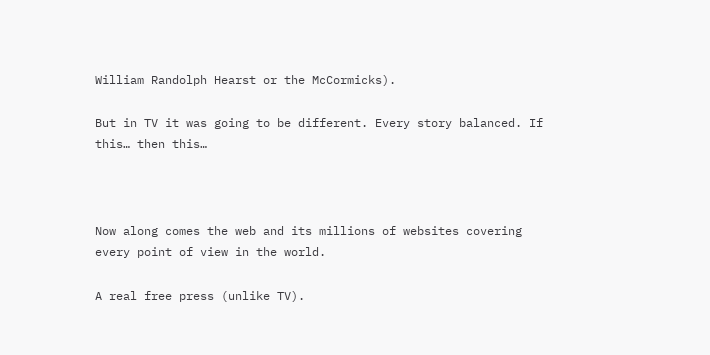William Randolph Hearst or the McCormicks).

But in TV it was going to be different. Every story balanced. If this… then this…



Now along comes the web and its millions of websites covering every point of view in the world.

A real free press (unlike TV).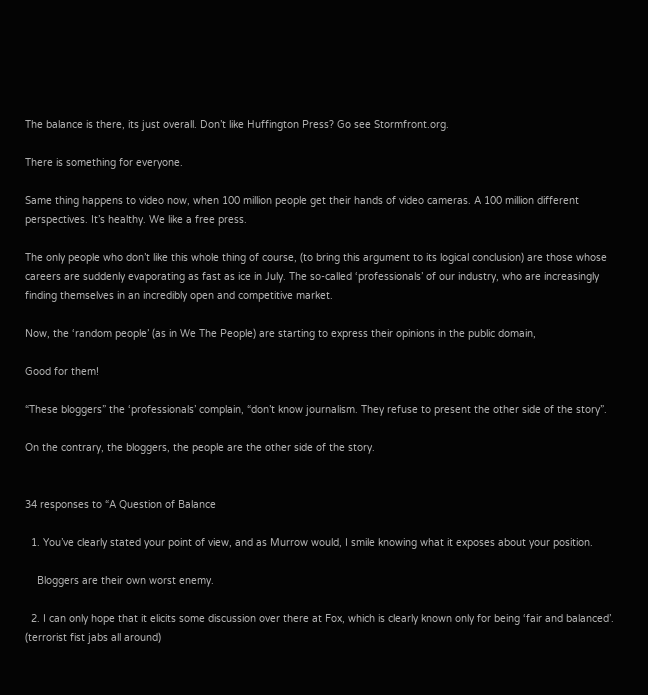The balance is there, its just overall. Don’t like Huffington Press? Go see Stormfront.org.

There is something for everyone.

Same thing happens to video now, when 100 million people get their hands of video cameras. A 100 million different perspectives. It’s healthy. We like a free press.

The only people who don’t like this whole thing of course, (to bring this argument to its logical conclusion) are those whose careers are suddenly evaporating as fast as ice in July. The so-called ‘professionals’ of our industry, who are increasingly finding themselves in an incredibly open and competitive market.

Now, the ‘random people’ (as in We The People) are starting to express their opinions in the public domain,

Good for them!

“These bloggers” the ‘professionals’ complain, “don’t know journalism. They refuse to present the other side of the story”.

On the contrary, the bloggers, the people are the other side of the story.


34 responses to “A Question of Balance

  1. You’ve clearly stated your point of view, and as Murrow would, I smile knowing what it exposes about your position.

    Bloggers are their own worst enemy.

  2. I can only hope that it elicits some discussion over there at Fox, which is clearly known only for being ‘fair and balanced’. (terrorist fist jabs all around)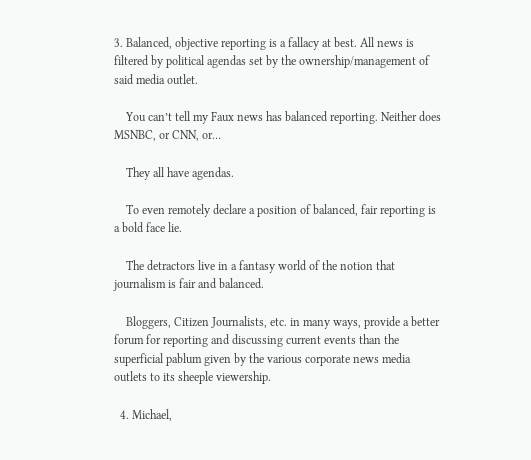3. Balanced, objective reporting is a fallacy at best. All news is filtered by political agendas set by the ownership/management of said media outlet.

    You can’t tell my Faux news has balanced reporting. Neither does MSNBC, or CNN, or…

    They all have agendas.

    To even remotely declare a position of balanced, fair reporting is a bold face lie.

    The detractors live in a fantasy world of the notion that journalism is fair and balanced.

    Bloggers, Citizen Journalists, etc. in many ways, provide a better forum for reporting and discussing current events than the superficial pablum given by the various corporate news media outlets to its sheeple viewership.

  4. Michael,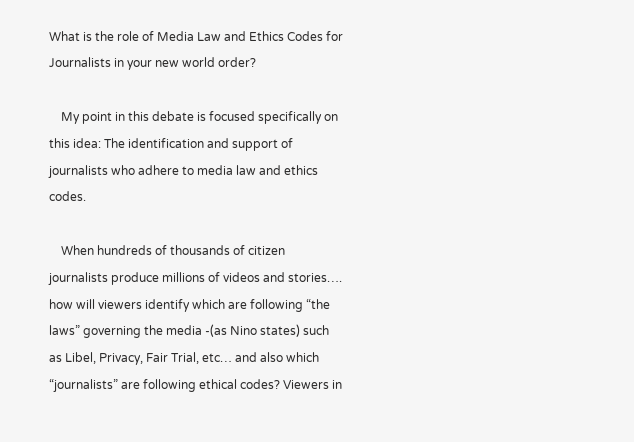What is the role of Media Law and Ethics Codes for Journalists in your new world order?

    My point in this debate is focused specifically on this idea: The identification and support of journalists who adhere to media law and ethics codes.

    When hundreds of thousands of citizen journalists produce millions of videos and stories…. how will viewers identify which are following “the laws” governing the media -(as Nino states) such as Libel, Privacy, Fair Trial, etc… and also which “journalists” are following ethical codes? Viewers in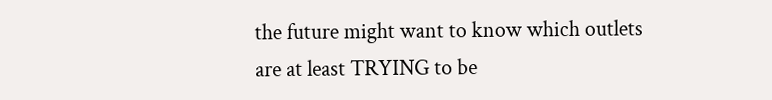the future might want to know which outlets are at least TRYING to be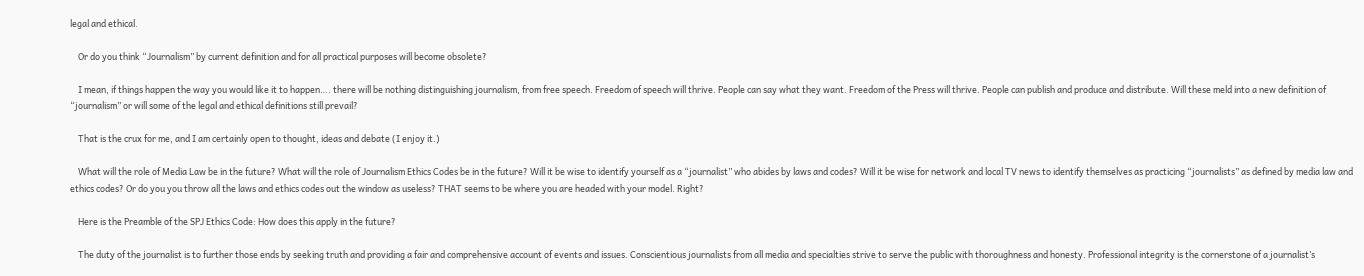legal and ethical.

    Or do you think “Journalism” by current definition and for all practical purposes will become obsolete?

    I mean, if things happen the way you would like it to happen…. there will be nothing distinguishing journalism, from free speech. Freedom of speech will thrive. People can say what they want. Freedom of the Press will thrive. People can publish and produce and distribute. Will these meld into a new definition of “journalism” or will some of the legal and ethical definitions still prevail?

    That is the crux for me, and I am certainly open to thought, ideas and debate (I enjoy it.)

    What will the role of Media Law be in the future? What will the role of Journalism Ethics Codes be in the future? Will it be wise to identify yourself as a “journalist” who abides by laws and codes? Will it be wise for network and local TV news to identify themselves as practicing “journalists” as defined by media law and ethics codes? Or do you you throw all the laws and ethics codes out the window as useless? THAT seems to be where you are headed with your model. Right?

    Here is the Preamble of the SPJ Ethics Code: How does this apply in the future?

    The duty of the journalist is to further those ends by seeking truth and providing a fair and comprehensive account of events and issues. Conscientious journalists from all media and specialties strive to serve the public with thoroughness and honesty. Professional integrity is the cornerstone of a journalist’s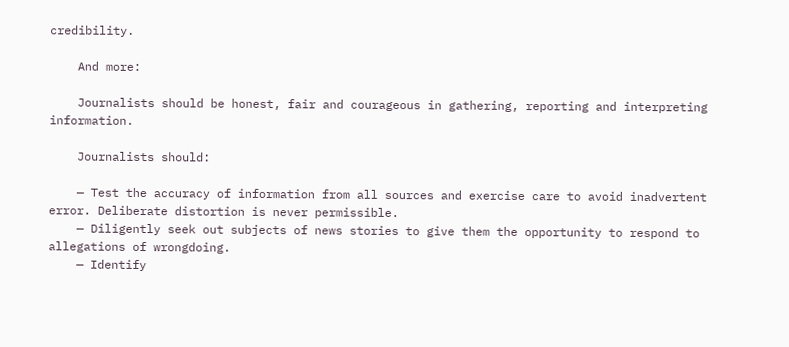credibility.

    And more:

    Journalists should be honest, fair and courageous in gathering, reporting and interpreting information.

    Journalists should:

    — Test the accuracy of information from all sources and exercise care to avoid inadvertent error. Deliberate distortion is never permissible.
    — Diligently seek out subjects of news stories to give them the opportunity to respond to allegations of wrongdoing.
    — Identify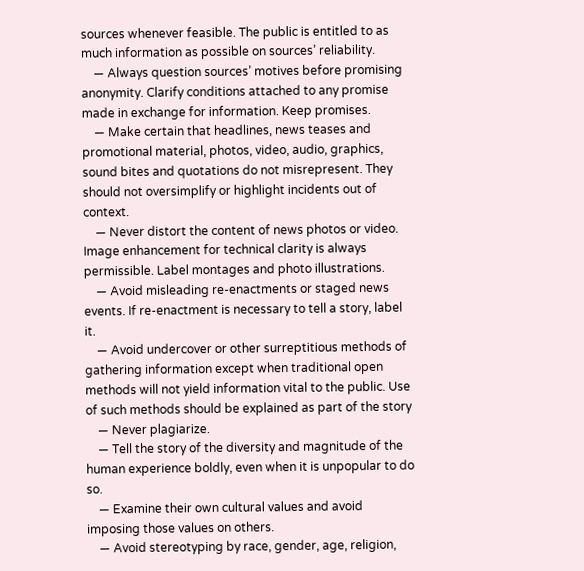sources whenever feasible. The public is entitled to as much information as possible on sources’ reliability.
    — Always question sources’ motives before promising anonymity. Clarify conditions attached to any promise made in exchange for information. Keep promises.
    — Make certain that headlines, news teases and promotional material, photos, video, audio, graphics, sound bites and quotations do not misrepresent. They should not oversimplify or highlight incidents out of context.
    — Never distort the content of news photos or video. Image enhancement for technical clarity is always permissible. Label montages and photo illustrations.
    — Avoid misleading re-enactments or staged news events. If re-enactment is necessary to tell a story, label it.
    — Avoid undercover or other surreptitious methods of gathering information except when traditional open methods will not yield information vital to the public. Use of such methods should be explained as part of the story
    — Never plagiarize.
    — Tell the story of the diversity and magnitude of the human experience boldly, even when it is unpopular to do so.
    — Examine their own cultural values and avoid imposing those values on others.
    — Avoid stereotyping by race, gender, age, religion,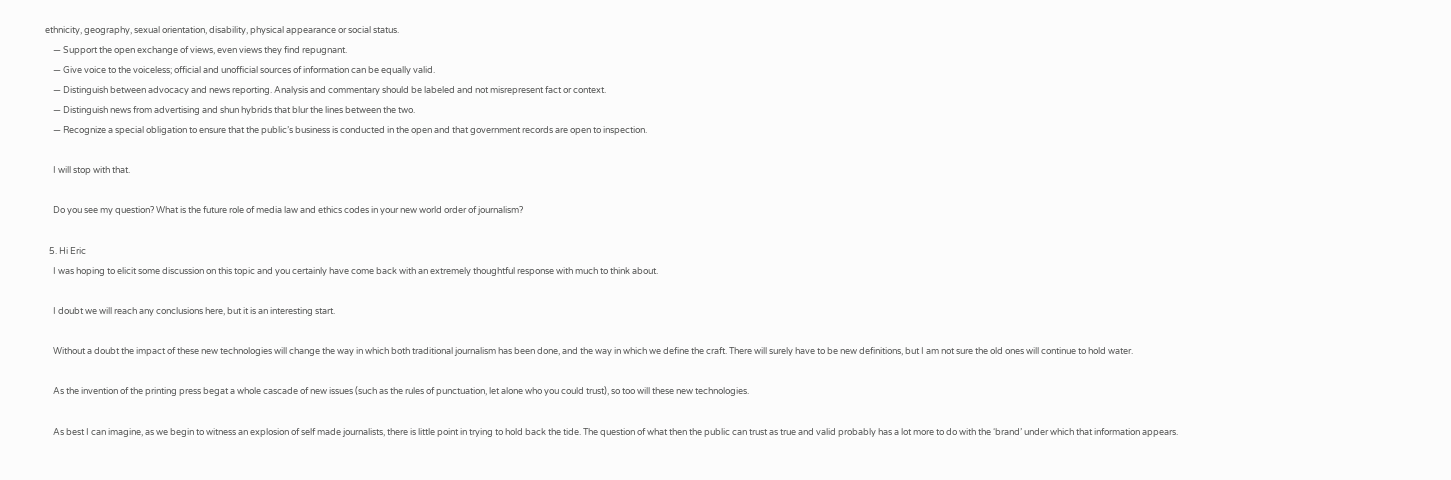ethnicity, geography, sexual orientation, disability, physical appearance or social status.
    — Support the open exchange of views, even views they find repugnant.
    — Give voice to the voiceless; official and unofficial sources of information can be equally valid.
    — Distinguish between advocacy and news reporting. Analysis and commentary should be labeled and not misrepresent fact or context.
    — Distinguish news from advertising and shun hybrids that blur the lines between the two.
    — Recognize a special obligation to ensure that the public’s business is conducted in the open and that government records are open to inspection.

    I will stop with that.

    Do you see my question? What is the future role of media law and ethics codes in your new world order of journalism?

  5. Hi Eric
    I was hoping to elicit some discussion on this topic and you certainly have come back with an extremely thoughtful response with much to think about.

    I doubt we will reach any conclusions here, but it is an interesting start.

    Without a doubt the impact of these new technologies will change the way in which both traditional journalism has been done, and the way in which we define the craft. There will surely have to be new definitions, but I am not sure the old ones will continue to hold water.

    As the invention of the printing press begat a whole cascade of new issues (such as the rules of punctuation, let alone who you could trust), so too will these new technologies.

    As best I can imagine, as we begin to witness an explosion of self made journalists, there is little point in trying to hold back the tide. The question of what then the public can trust as true and valid probably has a lot more to do with the ‘brand’ under which that information appears.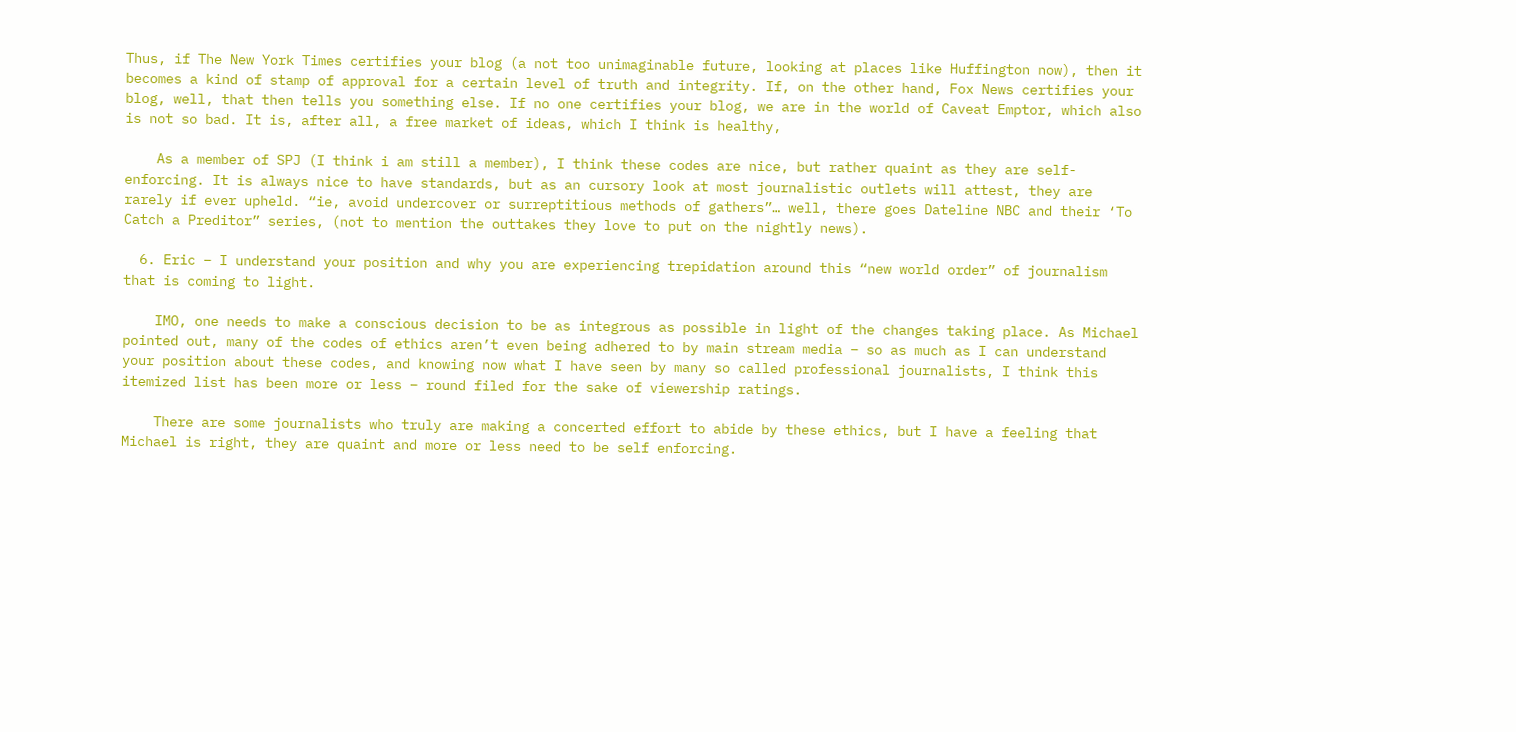Thus, if The New York Times certifies your blog (a not too unimaginable future, looking at places like Huffington now), then it becomes a kind of stamp of approval for a certain level of truth and integrity. If, on the other hand, Fox News certifies your blog, well, that then tells you something else. If no one certifies your blog, we are in the world of Caveat Emptor, which also is not so bad. It is, after all, a free market of ideas, which I think is healthy,

    As a member of SPJ (I think i am still a member), I think these codes are nice, but rather quaint as they are self-enforcing. It is always nice to have standards, but as an cursory look at most journalistic outlets will attest, they are rarely if ever upheld. “ie, avoid undercover or surreptitious methods of gathers”… well, there goes Dateline NBC and their ‘To Catch a Preditor” series, (not to mention the outtakes they love to put on the nightly news).

  6. Eric – I understand your position and why you are experiencing trepidation around this “new world order” of journalism that is coming to light.

    IMO, one needs to make a conscious decision to be as integrous as possible in light of the changes taking place. As Michael pointed out, many of the codes of ethics aren’t even being adhered to by main stream media – so as much as I can understand your position about these codes, and knowing now what I have seen by many so called professional journalists, I think this itemized list has been more or less – round filed for the sake of viewership ratings.

    There are some journalists who truly are making a concerted effort to abide by these ethics, but I have a feeling that Michael is right, they are quaint and more or less need to be self enforcing.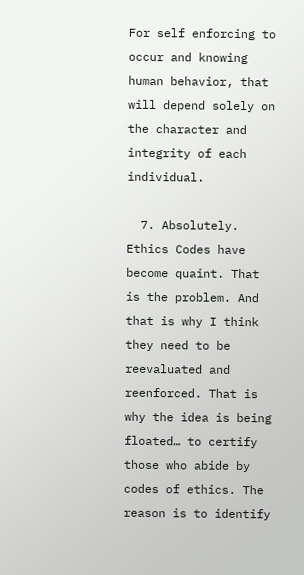For self enforcing to occur and knowing human behavior, that will depend solely on the character and integrity of each individual.

  7. Absolutely. Ethics Codes have become quaint. That is the problem. And that is why I think they need to be reevaluated and reenforced. That is why the idea is being floated… to certify those who abide by codes of ethics. The reason is to identify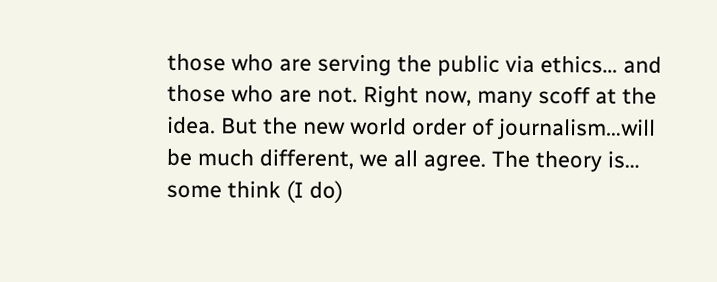those who are serving the public via ethics… and those who are not. Right now, many scoff at the idea. But the new world order of journalism…will be much different, we all agree. The theory is… some think (I do)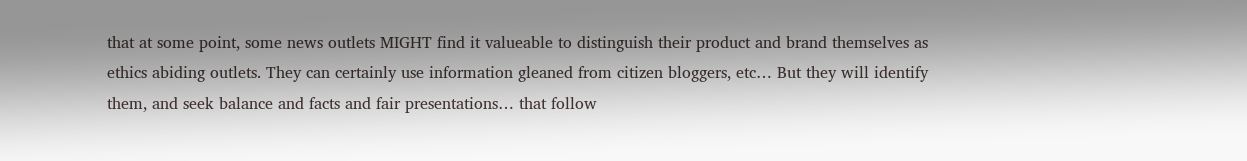that at some point, some news outlets MIGHT find it valueable to distinguish their product and brand themselves as ethics abiding outlets. They can certainly use information gleaned from citizen bloggers, etc… But they will identify them, and seek balance and facts and fair presentations… that follow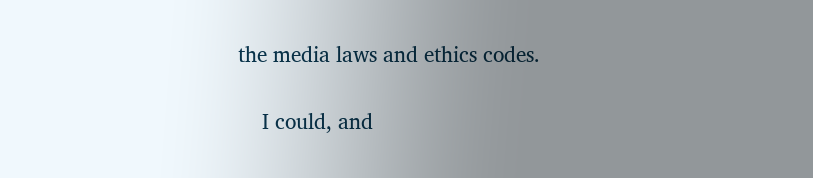the media laws and ethics codes.

    I could, and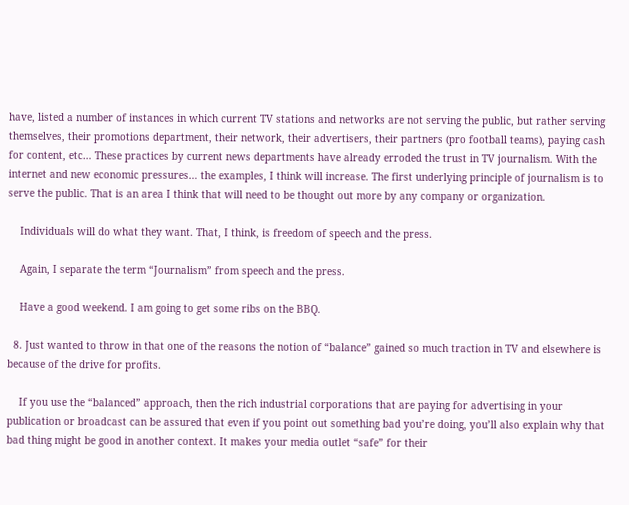have, listed a number of instances in which current TV stations and networks are not serving the public, but rather serving themselves, their promotions department, their network, their advertisers, their partners (pro football teams), paying cash for content, etc… These practices by current news departments have already erroded the trust in TV journalism. With the internet and new economic pressures… the examples, I think will increase. The first underlying principle of journalism is to serve the public. That is an area I think that will need to be thought out more by any company or organization.

    Individuals will do what they want. That, I think, is freedom of speech and the press.

    Again, I separate the term “Journalism” from speech and the press.

    Have a good weekend. I am going to get some ribs on the BBQ.

  8. Just wanted to throw in that one of the reasons the notion of “balance” gained so much traction in TV and elsewhere is because of the drive for profits.

    If you use the “balanced” approach, then the rich industrial corporations that are paying for advertising in your publication or broadcast can be assured that even if you point out something bad you’re doing, you’ll also explain why that bad thing might be good in another context. It makes your media outlet “safe” for their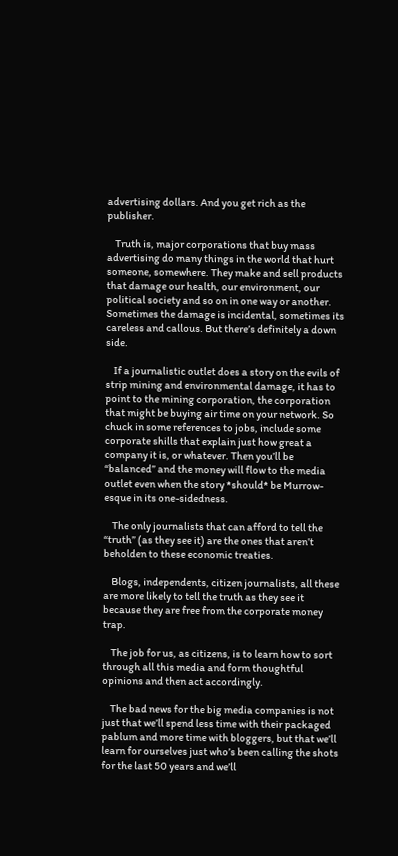advertising dollars. And you get rich as the publisher.

    Truth is, major corporations that buy mass advertising do many things in the world that hurt someone, somewhere. They make and sell products that damage our health, our environment, our political society and so on in one way or another. Sometimes the damage is incidental, sometimes its careless and callous. But there’s definitely a down side.

    If a journalistic outlet does a story on the evils of strip mining and environmental damage, it has to point to the mining corporation, the corporation that might be buying air time on your network. So chuck in some references to jobs, include some corporate shills that explain just how great a company it is, or whatever. Then you’ll be “balanced” and the money will flow to the media outlet even when the story *should* be Murrow-esque in its one-sidedness.

    The only journalists that can afford to tell the “truth” (as they see it) are the ones that aren’t beholden to these economic treaties.

    Blogs, independents, citizen journalists, all these are more likely to tell the truth as they see it because they are free from the corporate money trap.

    The job for us, as citizens, is to learn how to sort through all this media and form thoughtful opinions and then act accordingly.

    The bad news for the big media companies is not just that we’ll spend less time with their packaged pablum and more time with bloggers, but that we’ll learn for ourselves just who’s been calling the shots for the last 50 years and we’ll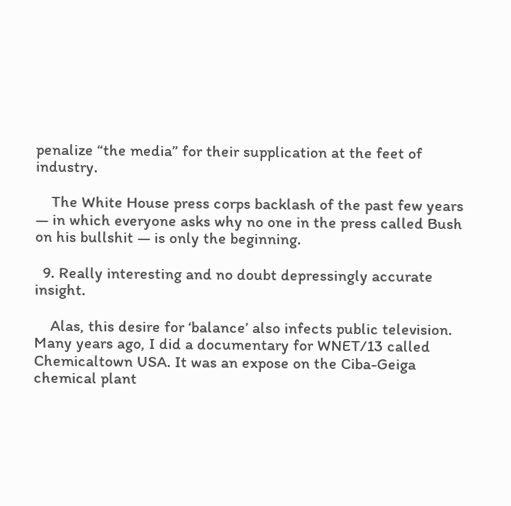penalize “the media” for their supplication at the feet of industry.

    The White House press corps backlash of the past few years — in which everyone asks why no one in the press called Bush on his bullshit — is only the beginning.

  9. Really interesting and no doubt depressingly accurate insight.

    Alas, this desire for ‘balance’ also infects public television. Many years ago, I did a documentary for WNET/13 called Chemicaltown USA. It was an expose on the Ciba-Geiga chemical plant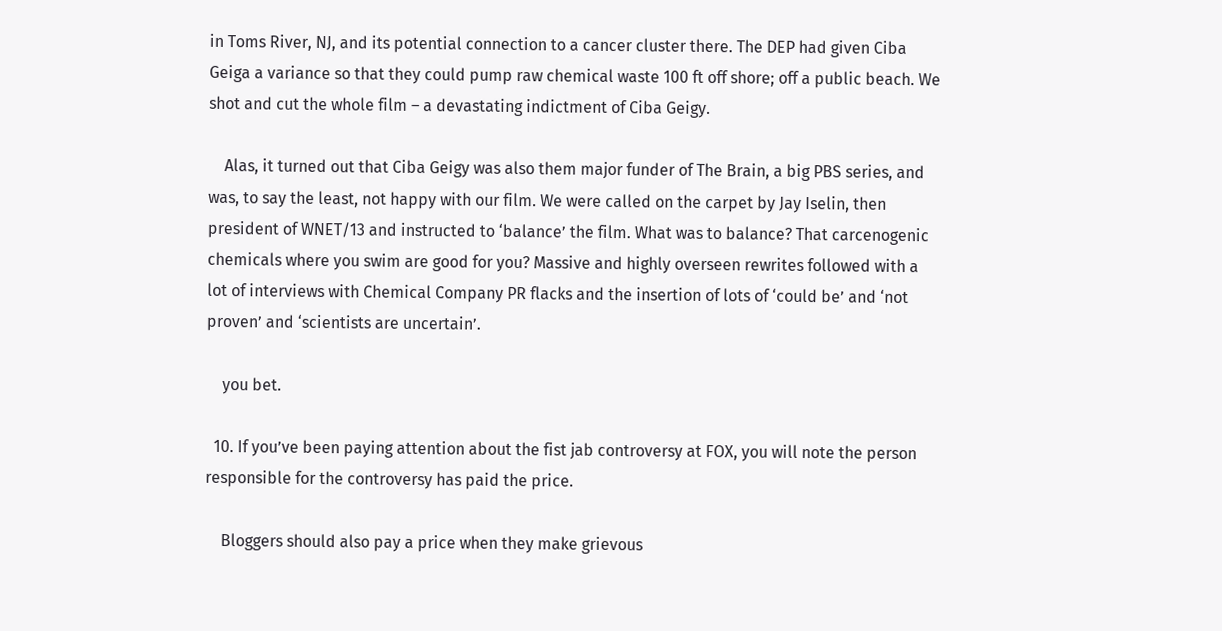in Toms River, NJ, and its potential connection to a cancer cluster there. The DEP had given Ciba Geiga a variance so that they could pump raw chemical waste 100 ft off shore; off a public beach. We shot and cut the whole film – a devastating indictment of Ciba Geigy.

    Alas, it turned out that Ciba Geigy was also them major funder of The Brain, a big PBS series, and was, to say the least, not happy with our film. We were called on the carpet by Jay Iselin, then president of WNET/13 and instructed to ‘balance’ the film. What was to balance? That carcenogenic chemicals where you swim are good for you? Massive and highly overseen rewrites followed with a lot of interviews with Chemical Company PR flacks and the insertion of lots of ‘could be’ and ‘not proven’ and ‘scientists are uncertain’.

    you bet.

  10. If you’ve been paying attention about the fist jab controversy at FOX, you will note the person responsible for the controversy has paid the price.

    Bloggers should also pay a price when they make grievous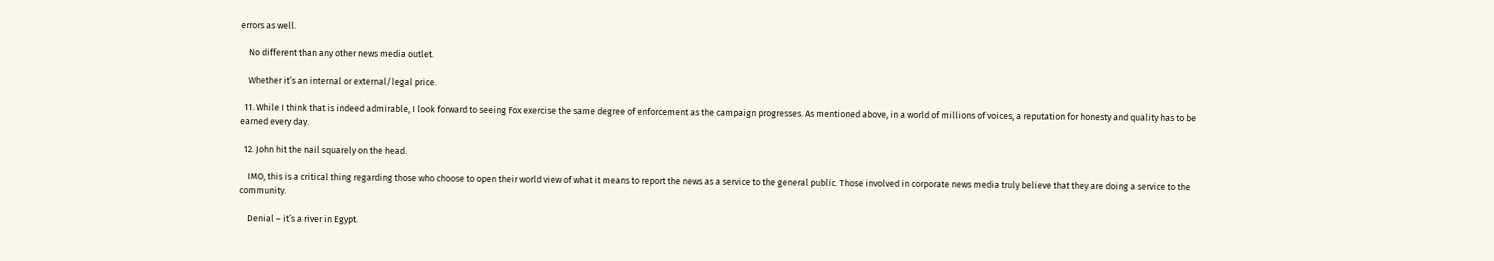errors as well.

    No different than any other news media outlet.

    Whether it’s an internal or external/legal price.

  11. While I think that is indeed admirable, I look forward to seeing Fox exercise the same degree of enforcement as the campaign progresses. As mentioned above, in a world of millions of voices, a reputation for honesty and quality has to be earned every day.

  12. John hit the nail squarely on the head.

    IMO, this is a critical thing regarding those who choose to open their world view of what it means to report the news as a service to the general public. Those involved in corporate news media truly believe that they are doing a service to the community.

    Denial – it’s a river in Egypt.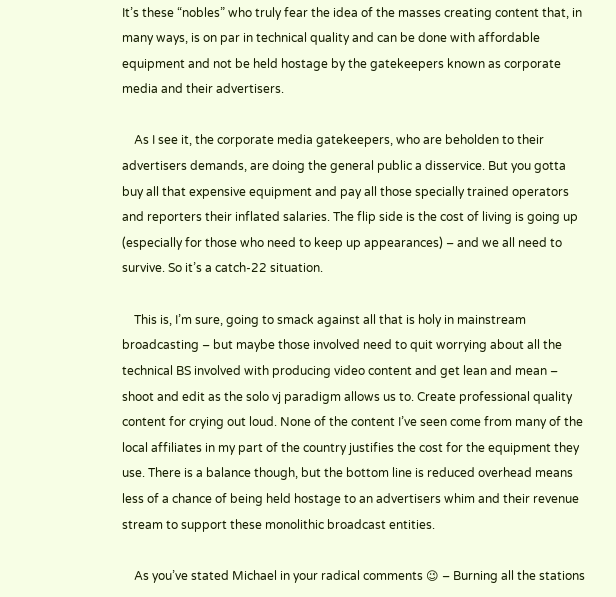It’s these “nobles” who truly fear the idea of the masses creating content that, in many ways, is on par in technical quality and can be done with affordable equipment and not be held hostage by the gatekeepers known as corporate media and their advertisers.

    As I see it, the corporate media gatekeepers, who are beholden to their advertisers demands, are doing the general public a disservice. But you gotta buy all that expensive equipment and pay all those specially trained operators and reporters their inflated salaries. The flip side is the cost of living is going up (especially for those who need to keep up appearances) – and we all need to survive. So it’s a catch-22 situation.

    This is, I’m sure, going to smack against all that is holy in mainstream broadcasting – but maybe those involved need to quit worrying about all the technical BS involved with producing video content and get lean and mean – shoot and edit as the solo vj paradigm allows us to. Create professional quality content for crying out loud. None of the content I’ve seen come from many of the local affiliates in my part of the country justifies the cost for the equipment they use. There is a balance though, but the bottom line is reduced overhead means less of a chance of being held hostage to an advertisers whim and their revenue stream to support these monolithic broadcast entities.

    As you’ve stated Michael in your radical comments 😉 – Burning all the stations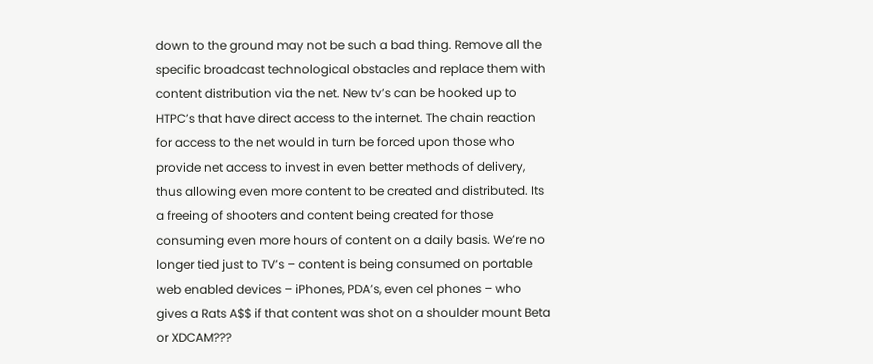down to the ground may not be such a bad thing. Remove all the specific broadcast technological obstacles and replace them with content distribution via the net. New tv’s can be hooked up to HTPC’s that have direct access to the internet. The chain reaction for access to the net would in turn be forced upon those who provide net access to invest in even better methods of delivery, thus allowing even more content to be created and distributed. Its a freeing of shooters and content being created for those consuming even more hours of content on a daily basis. We’re no longer tied just to TV’s – content is being consumed on portable web enabled devices – iPhones, PDA’s, even cel phones – who gives a Rats A$$ if that content was shot on a shoulder mount Beta or XDCAM???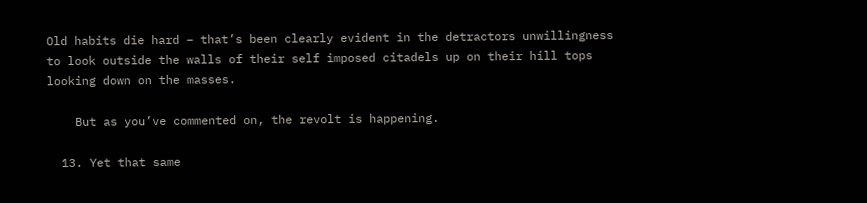Old habits die hard – that’s been clearly evident in the detractors unwillingness to look outside the walls of their self imposed citadels up on their hill tops looking down on the masses.

    But as you’ve commented on, the revolt is happening.

  13. Yet that same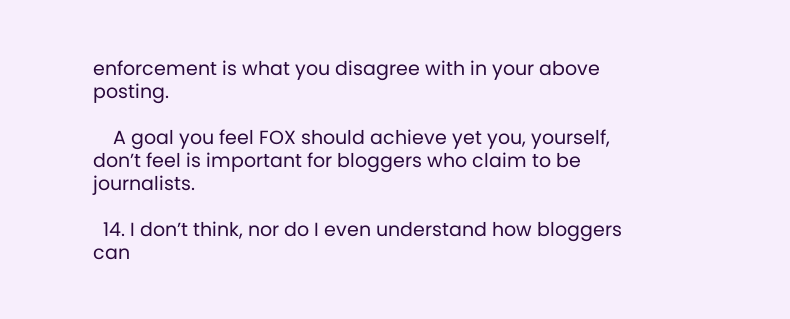enforcement is what you disagree with in your above posting.

    A goal you feel FOX should achieve yet you, yourself, don’t feel is important for bloggers who claim to be journalists.

  14. I don’t think, nor do I even understand how bloggers can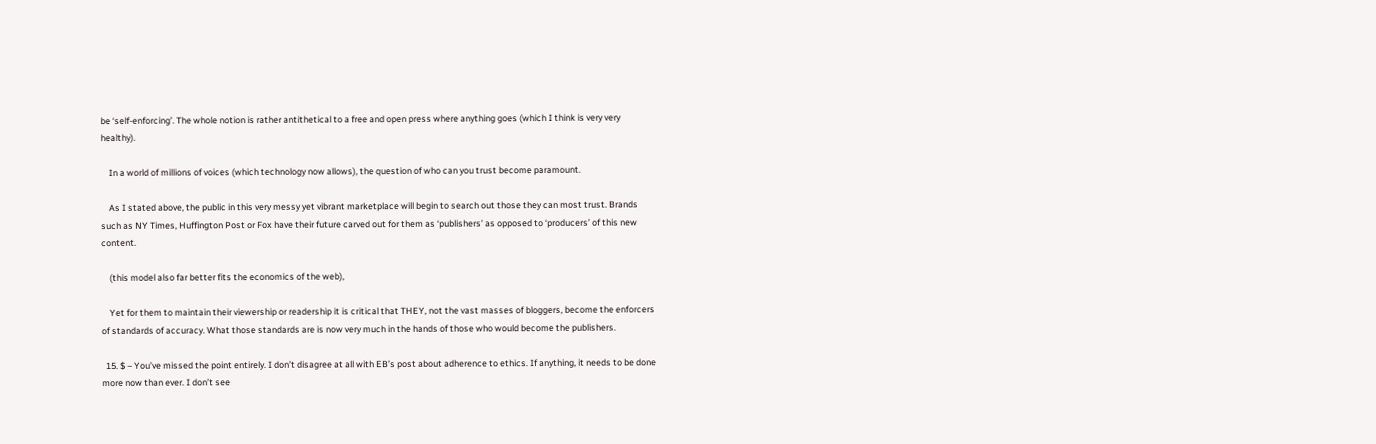be ‘self-enforcing’. The whole notion is rather antithetical to a free and open press where anything goes (which I think is very very healthy).

    In a world of millions of voices (which technology now allows), the question of who can you trust become paramount.

    As I stated above, the public in this very messy yet vibrant marketplace will begin to search out those they can most trust. Brands such as NY Times, Huffington Post or Fox have their future carved out for them as ‘publishers’ as opposed to ‘producers’ of this new content.

    (this model also far better fits the economics of the web),

    Yet for them to maintain their viewership or readership it is critical that THEY, not the vast masses of bloggers, become the enforcers of standards of accuracy. What those standards are is now very much in the hands of those who would become the publishers.

  15. $ – You’ve missed the point entirely. I don’t disagree at all with EB’s post about adherence to ethics. If anything, it needs to be done more now than ever. I don’t see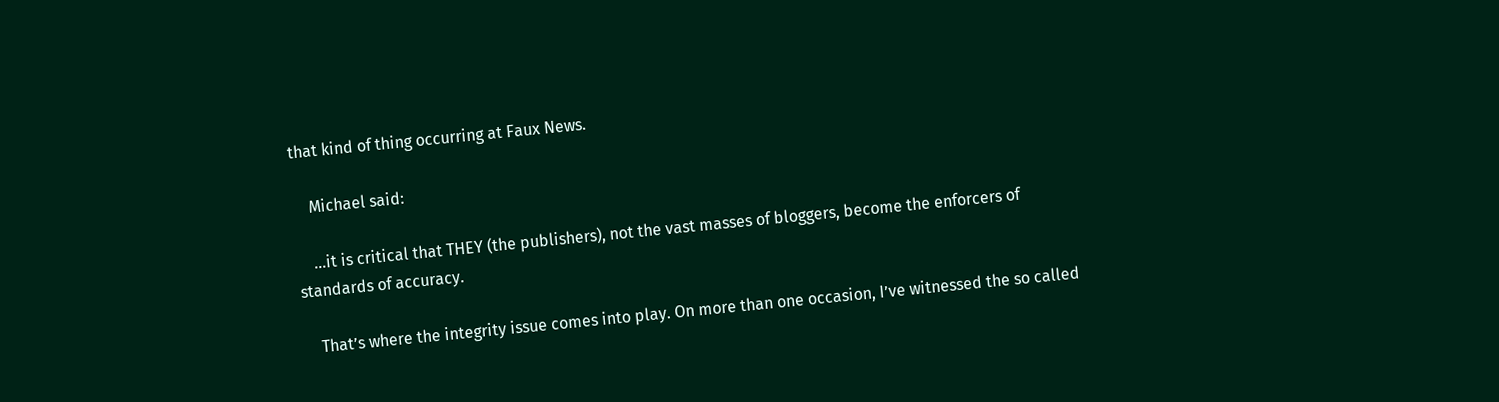that kind of thing occurring at Faux News.

    Michael said:

    …it is critical that THEY (the publishers), not the vast masses of bloggers, become the enforcers of standards of accuracy.

    That’s where the integrity issue comes into play. On more than one occasion, I’ve witnessed the so called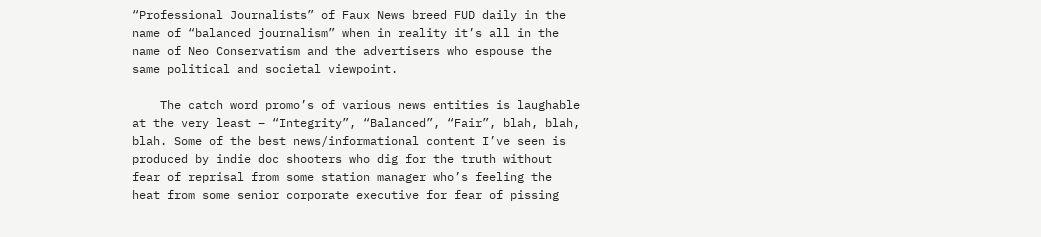“Professional Journalists” of Faux News breed FUD daily in the name of “balanced journalism” when in reality it’s all in the name of Neo Conservatism and the advertisers who espouse the same political and societal viewpoint.

    The catch word promo’s of various news entities is laughable at the very least – “Integrity”, “Balanced”, “Fair”, blah, blah, blah. Some of the best news/informational content I’ve seen is produced by indie doc shooters who dig for the truth without fear of reprisal from some station manager who’s feeling the heat from some senior corporate executive for fear of pissing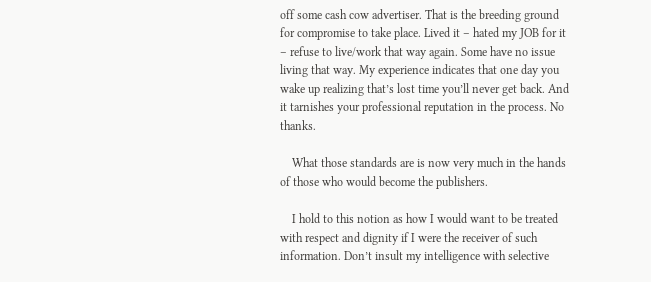off some cash cow advertiser. That is the breeding ground for compromise to take place. Lived it – hated my JOB for it – refuse to live/work that way again. Some have no issue living that way. My experience indicates that one day you wake up realizing that’s lost time you’ll never get back. And it tarnishes your professional reputation in the process. No thanks.

    What those standards are is now very much in the hands of those who would become the publishers.

    I hold to this notion as how I would want to be treated with respect and dignity if I were the receiver of such information. Don’t insult my intelligence with selective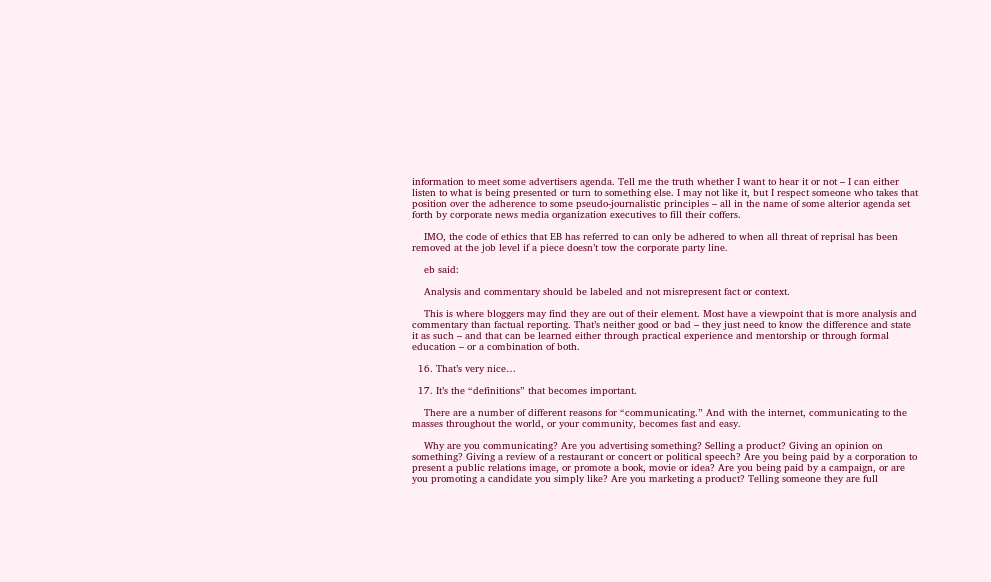information to meet some advertisers agenda. Tell me the truth whether I want to hear it or not – I can either listen to what is being presented or turn to something else. I may not like it, but I respect someone who takes that position over the adherence to some pseudo-journalistic principles – all in the name of some alterior agenda set forth by corporate news media organization executives to fill their coffers.

    IMO, the code of ethics that EB has referred to can only be adhered to when all threat of reprisal has been removed at the job level if a piece doesn’t tow the corporate party line.

    eb said:

    Analysis and commentary should be labeled and not misrepresent fact or context.

    This is where bloggers may find they are out of their element. Most have a viewpoint that is more analysis and commentary than factual reporting. That’s neither good or bad – they just need to know the difference and state it as such – and that can be learned either through practical experience and mentorship or through formal education – or a combination of both.

  16. That’s very nice…

  17. It’s the “definitions” that becomes important.

    There are a number of different reasons for “communicating.” And with the internet, communicating to the masses throughout the world, or your community, becomes fast and easy.

    Why are you communicating? Are you advertising something? Selling a product? Giving an opinion on something? Giving a review of a restaurant or concert or political speech? Are you being paid by a corporation to present a public relations image, or promote a book, movie or idea? Are you being paid by a campaign, or are you promoting a candidate you simply like? Are you marketing a product? Telling someone they are full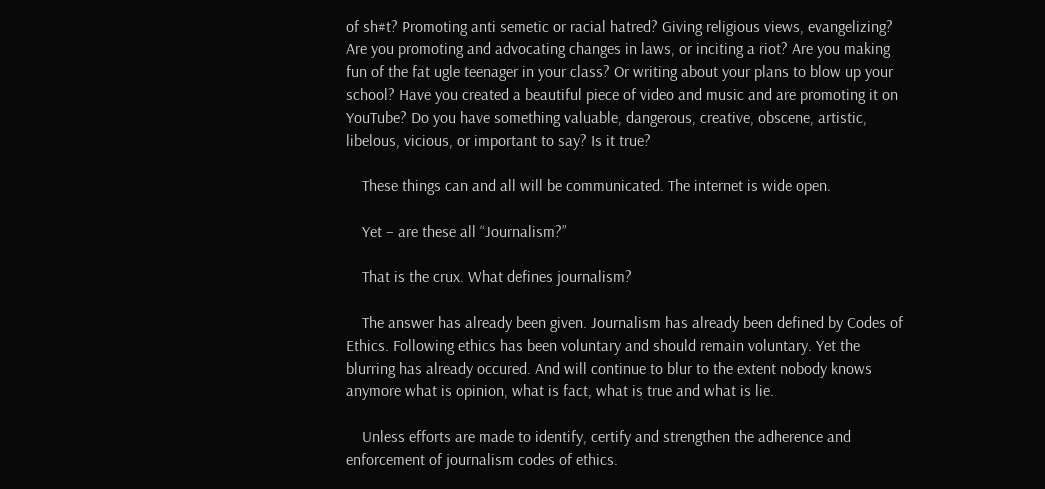of sh#t? Promoting anti semetic or racial hatred? Giving religious views, evangelizing? Are you promoting and advocating changes in laws, or inciting a riot? Are you making fun of the fat ugle teenager in your class? Or writing about your plans to blow up your school? Have you created a beautiful piece of video and music and are promoting it on YouTube? Do you have something valuable, dangerous, creative, obscene, artistic, libelous, vicious, or important to say? Is it true?

    These things can and all will be communicated. The internet is wide open.

    Yet – are these all “Journalism?”

    That is the crux. What defines journalism?

    The answer has already been given. Journalism has already been defined by Codes of Ethics. Following ethics has been voluntary and should remain voluntary. Yet the blurring has already occured. And will continue to blur to the extent nobody knows anymore what is opinion, what is fact, what is true and what is lie.

    Unless efforts are made to identify, certify and strengthen the adherence and enforcement of journalism codes of ethics.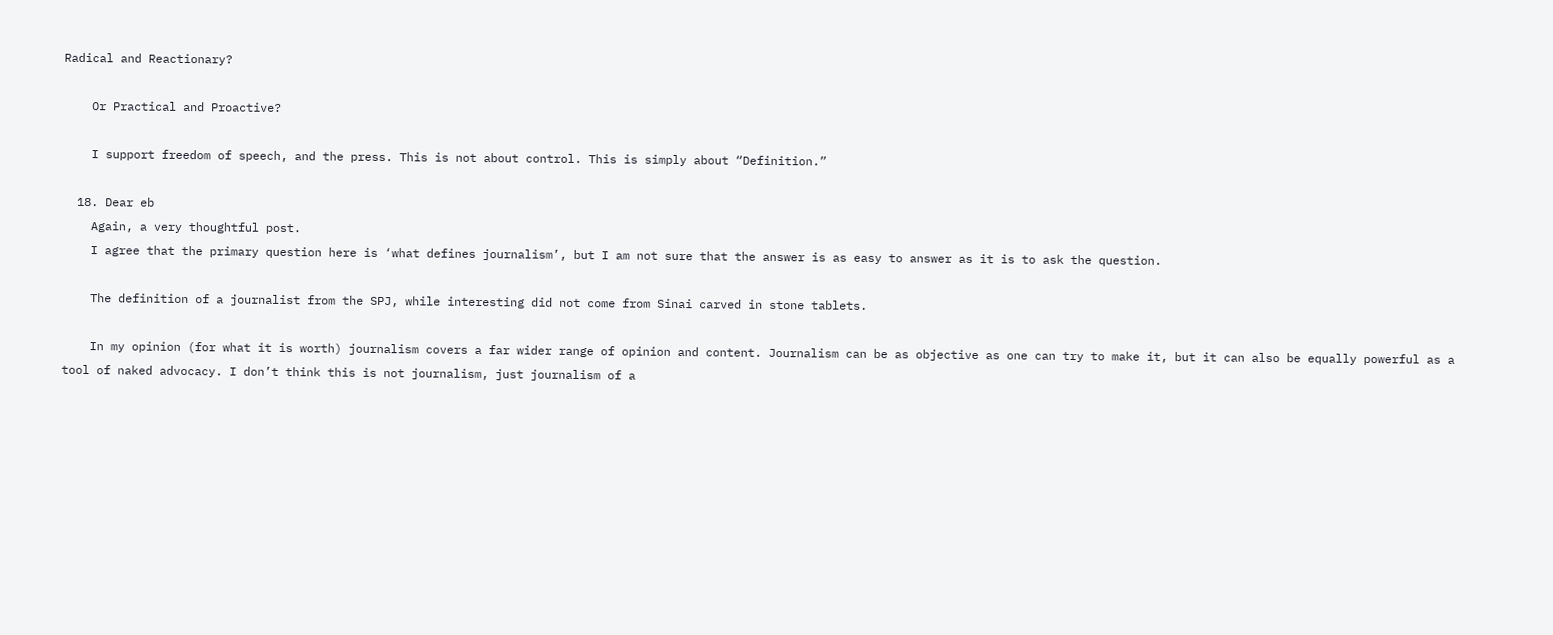Radical and Reactionary?

    Or Practical and Proactive?

    I support freedom of speech, and the press. This is not about control. This is simply about “Definition.”

  18. Dear eb
    Again, a very thoughtful post.
    I agree that the primary question here is ‘what defines journalism’, but I am not sure that the answer is as easy to answer as it is to ask the question.

    The definition of a journalist from the SPJ, while interesting did not come from Sinai carved in stone tablets.

    In my opinion (for what it is worth) journalism covers a far wider range of opinion and content. Journalism can be as objective as one can try to make it, but it can also be equally powerful as a tool of naked advocacy. I don’t think this is not journalism, just journalism of a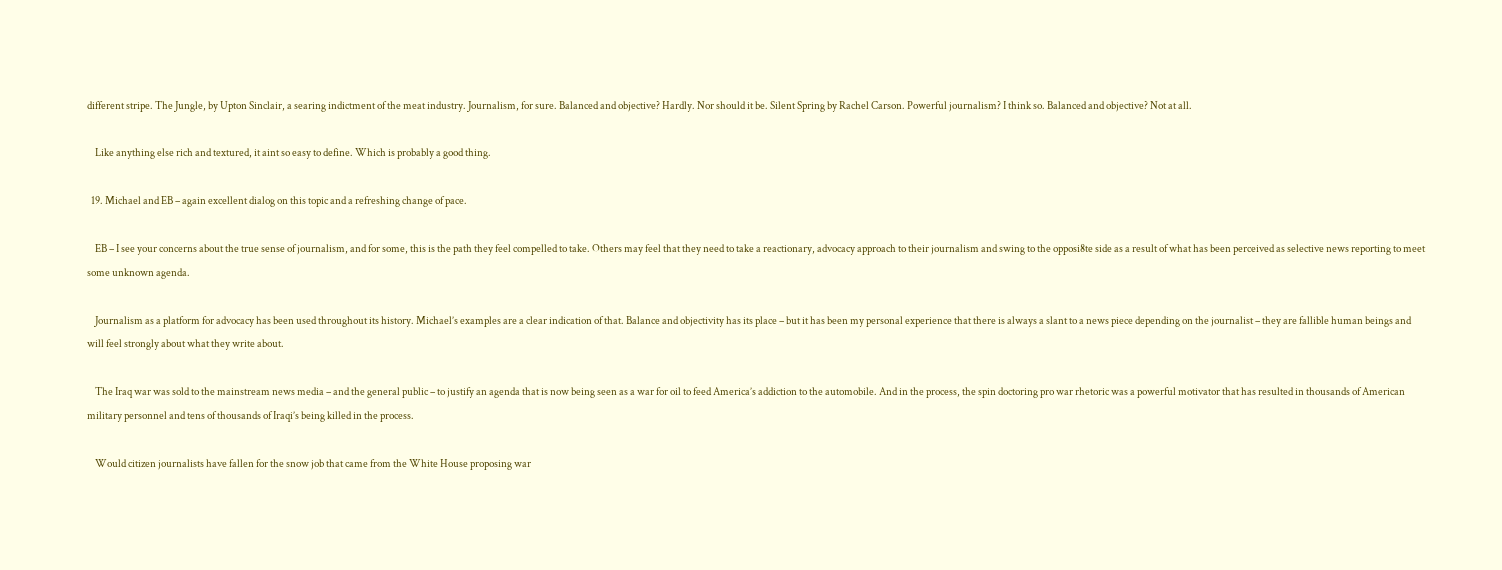different stripe. The Jungle, by Upton Sinclair, a searing indictment of the meat industry. Journalism, for sure. Balanced and objective? Hardly. Nor should it be. Silent Spring by Rachel Carson. Powerful journalism? I think so. Balanced and objective? Not at all.

    Like anything else rich and textured, it aint so easy to define. Which is probably a good thing.

  19. Michael and EB – again excellent dialog on this topic and a refreshing change of pace.

    EB – I see your concerns about the true sense of journalism, and for some, this is the path they feel compelled to take. Others may feel that they need to take a reactionary, advocacy approach to their journalism and swing to the opposi8te side as a result of what has been perceived as selective news reporting to meet some unknown agenda.

    Journalism as a platform for advocacy has been used throughout its history. Michael’s examples are a clear indication of that. Balance and objectivity has its place – but it has been my personal experience that there is always a slant to a news piece depending on the journalist – they are fallible human beings and will feel strongly about what they write about.

    The Iraq war was sold to the mainstream news media – and the general public – to justify an agenda that is now being seen as a war for oil to feed America’s addiction to the automobile. And in the process, the spin doctoring pro war rhetoric was a powerful motivator that has resulted in thousands of American military personnel and tens of thousands of Iraqi’s being killed in the process.

    Would citizen journalists have fallen for the snow job that came from the White House proposing war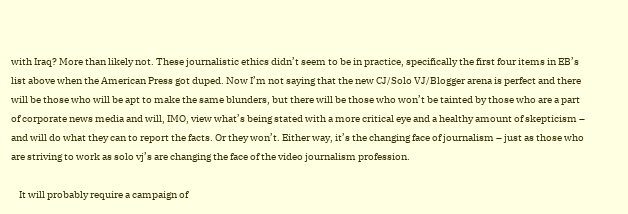with Iraq? More than likely not. These journalistic ethics didn’t seem to be in practice, specifically the first four items in EB’s list above when the American Press got duped. Now I’m not saying that the new CJ/Solo VJ/Blogger arena is perfect and there will be those who will be apt to make the same blunders, but there will be those who won’t be tainted by those who are a part of corporate news media and will, IMO, view what’s being stated with a more critical eye and a healthy amount of skepticism – and will do what they can to report the facts. Or they won’t. Either way, it’s the changing face of journalism – just as those who are striving to work as solo vj’s are changing the face of the video journalism profession.

    It will probably require a campaign of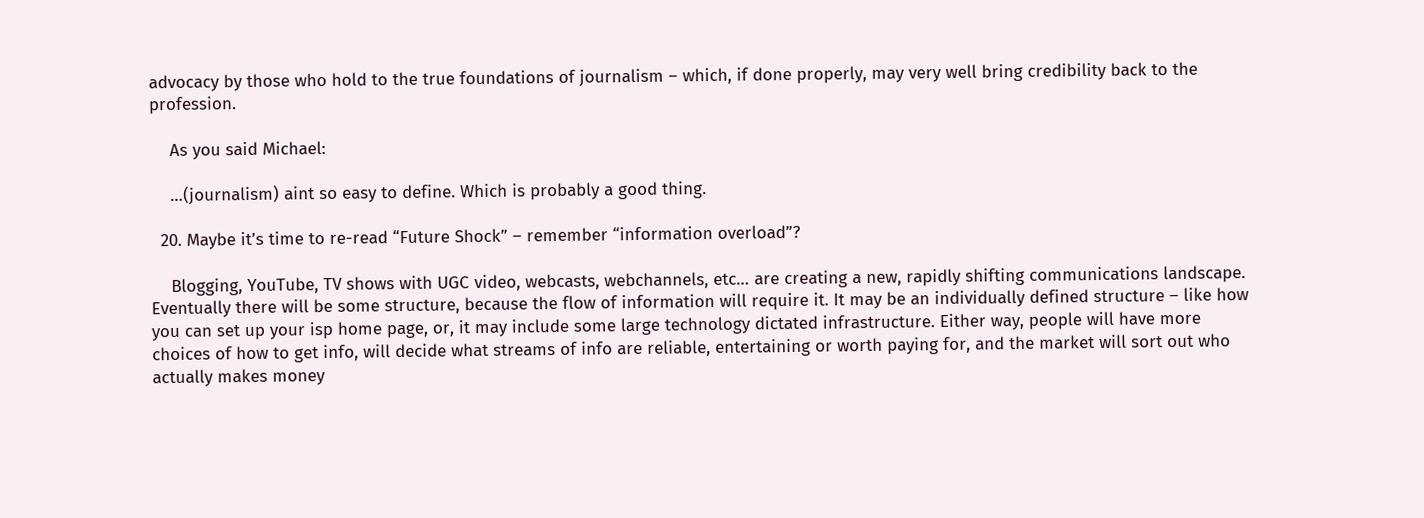advocacy by those who hold to the true foundations of journalism – which, if done properly, may very well bring credibility back to the profession.

    As you said Michael:

    …(journalism) aint so easy to define. Which is probably a good thing.

  20. Maybe it’s time to re-read “Future Shock” – remember “information overload”?

    Blogging, YouTube, TV shows with UGC video, webcasts, webchannels, etc… are creating a new, rapidly shifting communications landscape. Eventually there will be some structure, because the flow of information will require it. It may be an individually defined structure – like how you can set up your isp home page, or, it may include some large technology dictated infrastructure. Either way, people will have more choices of how to get info, will decide what streams of info are reliable, entertaining or worth paying for, and the market will sort out who actually makes money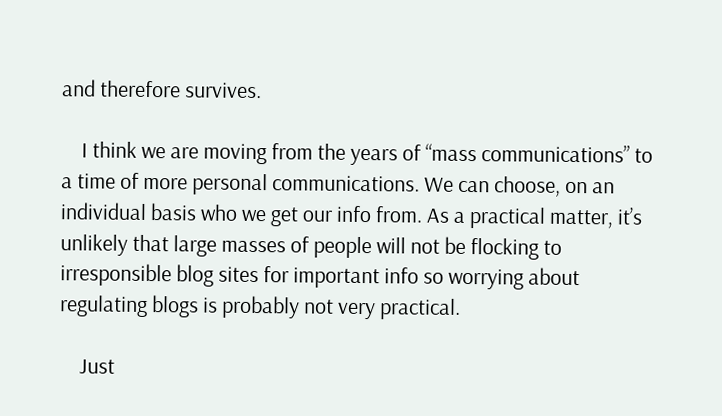and therefore survives.

    I think we are moving from the years of “mass communications” to a time of more personal communications. We can choose, on an individual basis who we get our info from. As a practical matter, it’s unlikely that large masses of people will not be flocking to irresponsible blog sites for important info so worrying about regulating blogs is probably not very practical.

    Just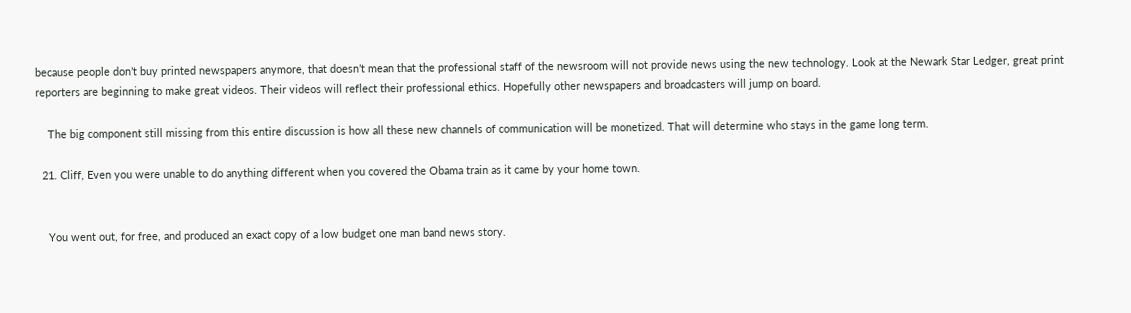because people don’t buy printed newspapers anymore, that doesn’t mean that the professional staff of the newsroom will not provide news using the new technology. Look at the Newark Star Ledger, great print reporters are beginning to make great videos. Their videos will reflect their professional ethics. Hopefully other newspapers and broadcasters will jump on board.

    The big component still missing from this entire discussion is how all these new channels of communication will be monetized. That will determine who stays in the game long term.

  21. Cliff, Even you were unable to do anything different when you covered the Obama train as it came by your home town.


    You went out, for free, and produced an exact copy of a low budget one man band news story.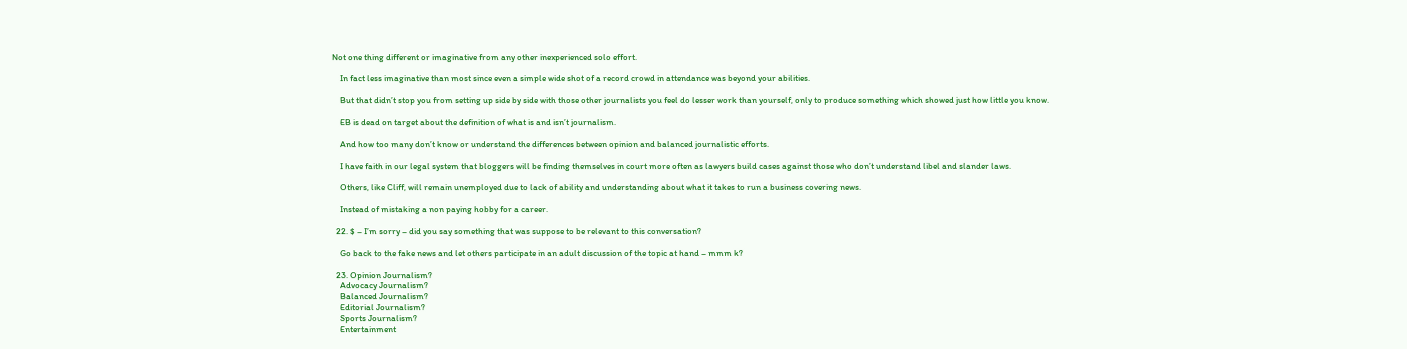Not one thing different or imaginative from any other inexperienced solo effort.

    In fact less imaginative than most since even a simple wide shot of a record crowd in attendance was beyond your abilities.

    But that didn’t stop you from setting up side by side with those other journalists you feel do lesser work than yourself, only to produce something which showed just how little you know.

    EB is dead on target about the definition of what is and isn’t journalism.

    And how too many don’t know or understand the differences between opinion and balanced journalistic efforts.

    I have faith in our legal system that bloggers will be finding themselves in court more often as lawyers build cases against those who don’t understand libel and slander laws.

    Others, like Cliff, will remain unemployed due to lack of ability and understanding about what it takes to run a business covering news.

    Instead of mistaking a non paying hobby for a career.

  22. $ – I’m sorry – did you say something that was suppose to be relevant to this conversation?

    Go back to the fake news and let others participate in an adult discussion of the topic at hand – mmm k?

  23. Opinion Journalism?
    Advocacy Journalism?
    Balanced Journalism?
    Editorial Journalism?
    Sports Journalism?
    Entertainment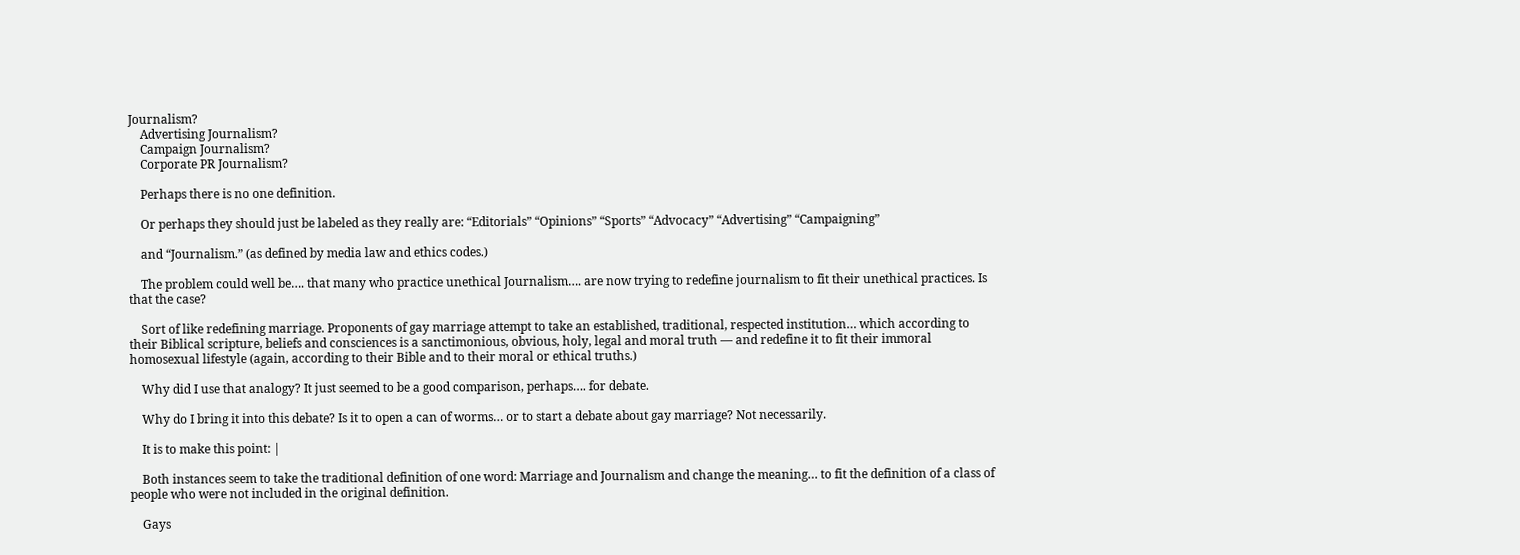Journalism?
    Advertising Journalism?
    Campaign Journalism?
    Corporate PR Journalism?

    Perhaps there is no one definition.

    Or perhaps they should just be labeled as they really are: “Editorials” “Opinions” “Sports” “Advocacy” “Advertising” “Campaigning”

    and “Journalism.” (as defined by media law and ethics codes.)

    The problem could well be…. that many who practice unethical Journalism…. are now trying to redefine journalism to fit their unethical practices. Is that the case?

    Sort of like redefining marriage. Proponents of gay marriage attempt to take an established, traditional, respected institution… which according to their Biblical scripture, beliefs and consciences is a sanctimonious, obvious, holy, legal and moral truth — and redefine it to fit their immoral homosexual lifestyle (again, according to their Bible and to their moral or ethical truths.)

    Why did I use that analogy? It just seemed to be a good comparison, perhaps…. for debate.

    Why do I bring it into this debate? Is it to open a can of worms… or to start a debate about gay marriage? Not necessarily.

    It is to make this point: |

    Both instances seem to take the traditional definition of one word: Marriage and Journalism and change the meaning… to fit the definition of a class of people who were not included in the original definition.

    Gays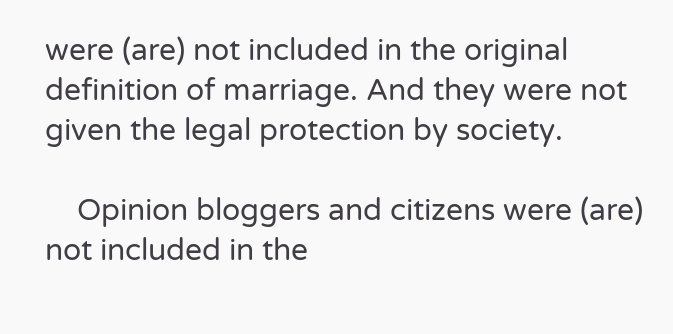were (are) not included in the original definition of marriage. And they were not given the legal protection by society.

    Opinion bloggers and citizens were (are) not included in the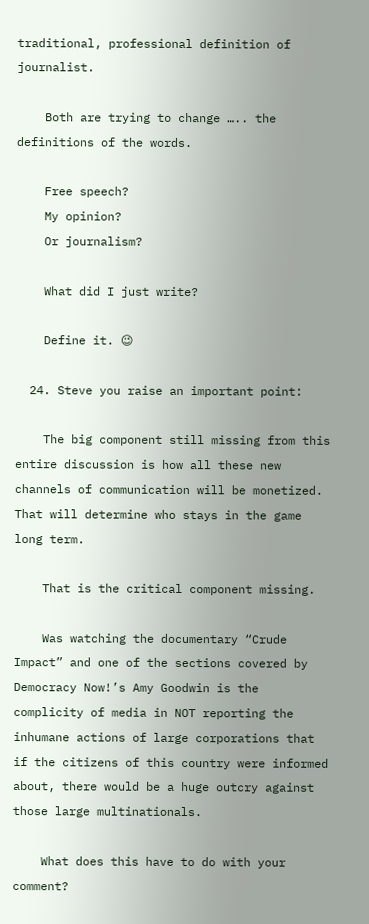traditional, professional definition of journalist.

    Both are trying to change ….. the definitions of the words.

    Free speech?
    My opinion?
    Or journalism?

    What did I just write?

    Define it. 😉

  24. Steve you raise an important point:

    The big component still missing from this entire discussion is how all these new channels of communication will be monetized. That will determine who stays in the game long term.

    That is the critical component missing.

    Was watching the documentary “Crude Impact” and one of the sections covered by Democracy Now!’s Amy Goodwin is the complicity of media in NOT reporting the inhumane actions of large corporations that if the citizens of this country were informed about, there would be a huge outcry against those large multinationals.

    What does this have to do with your comment?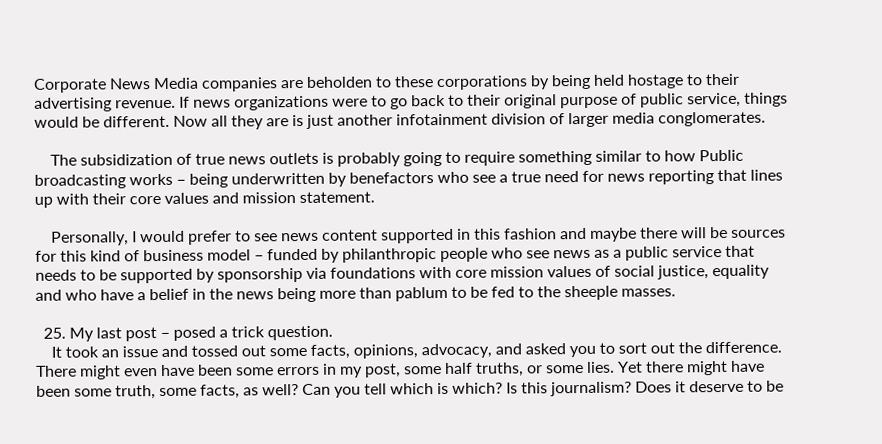Corporate News Media companies are beholden to these corporations by being held hostage to their advertising revenue. If news organizations were to go back to their original purpose of public service, things would be different. Now all they are is just another infotainment division of larger media conglomerates.

    The subsidization of true news outlets is probably going to require something similar to how Public broadcasting works – being underwritten by benefactors who see a true need for news reporting that lines up with their core values and mission statement.

    Personally, I would prefer to see news content supported in this fashion and maybe there will be sources for this kind of business model – funded by philanthropic people who see news as a public service that needs to be supported by sponsorship via foundations with core mission values of social justice, equality and who have a belief in the news being more than pablum to be fed to the sheeple masses.

  25. My last post – posed a trick question.
    It took an issue and tossed out some facts, opinions, advocacy, and asked you to sort out the difference. There might even have been some errors in my post, some half truths, or some lies. Yet there might have been some truth, some facts, as well? Can you tell which is which? Is this journalism? Does it deserve to be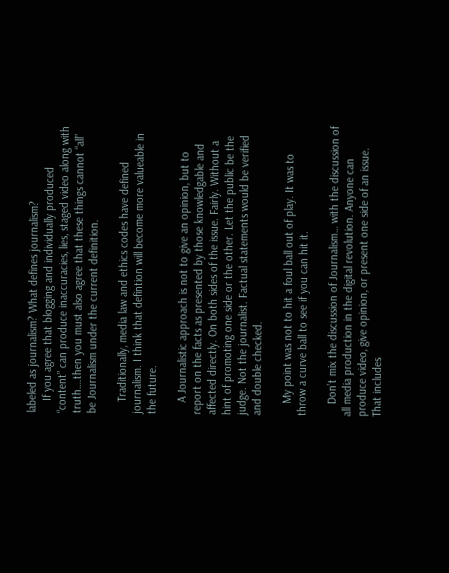labeled as journalism? What defines journalism?
    If you agree that blogging and individually produced “content” can produce inaccuracies, lies, staged video along with truth….then you must also agree that these things cannot “all” be Journalism under the current definition.

    Traditionally, media law and ethics codes have defined journalism. I think that defintion will become more valueable in the future.

    A Journalistic approach is not to give an opinion, but to report on the facts as presented by those knowledgable and affected directly. On both sides of the issue. Fairly. Without a hint of promoting one side or the other. Let the public be the judge. Not the journalist. Factual statements would be verified and double checked.

    My point was not to hit a foul ball out of play. It was to throw a curve ball to see if you can hit it.

    Don’t mix the discussion of Journalism… with the discussion of all media production in the digital revolution. Anyone can produce video, give opinion, or present one side of an issue. That includes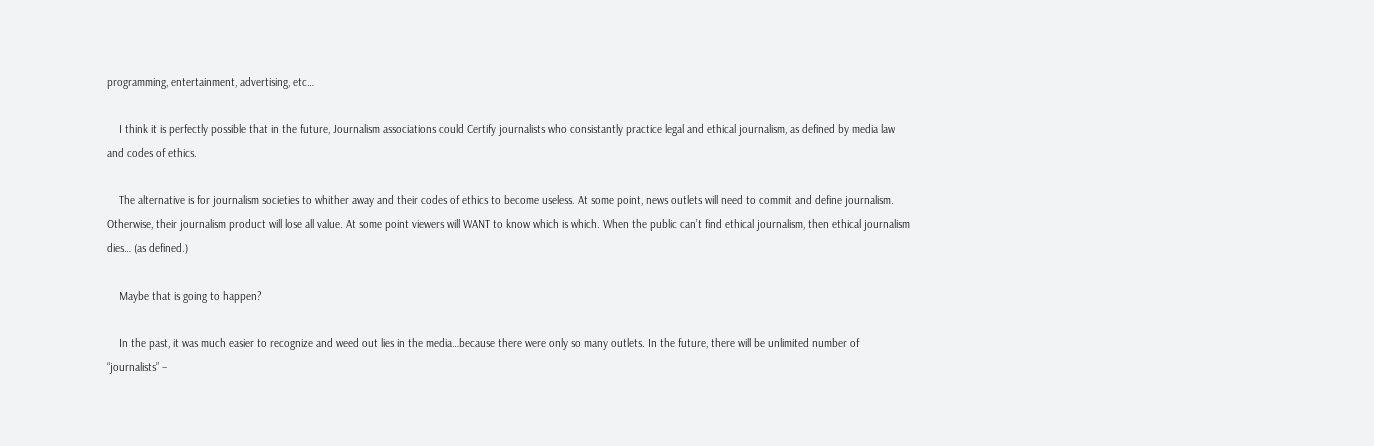programming, entertainment, advertising, etc…

    I think it is perfectly possible that in the future, Journalism associations could Certify journalists who consistantly practice legal and ethical journalism, as defined by media law and codes of ethics.

    The alternative is for journalism societies to whither away and their codes of ethics to become useless. At some point, news outlets will need to commit and define journalism. Otherwise, their journalism product will lose all value. At some point viewers will WANT to know which is which. When the public can’t find ethical journalism, then ethical journalism dies… (as defined.)

    Maybe that is going to happen?

    In the past, it was much easier to recognize and weed out lies in the media…because there were only so many outlets. In the future, there will be unlimited number of “journalists” –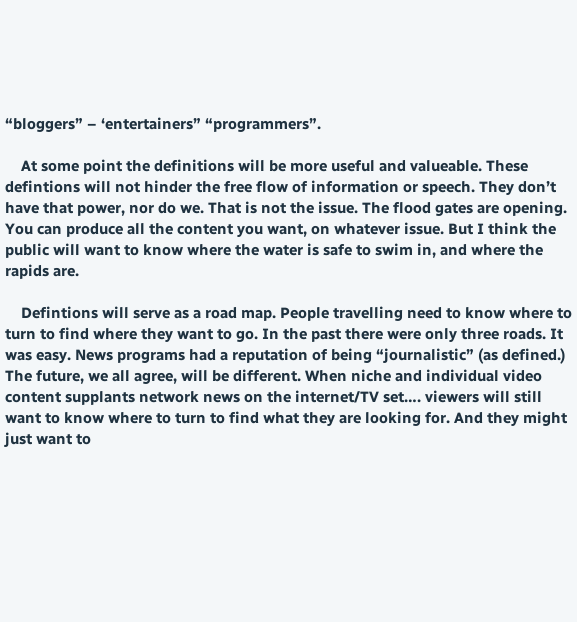“bloggers” – ‘entertainers” “programmers”.

    At some point the definitions will be more useful and valueable. These defintions will not hinder the free flow of information or speech. They don’t have that power, nor do we. That is not the issue. The flood gates are opening. You can produce all the content you want, on whatever issue. But I think the public will want to know where the water is safe to swim in, and where the rapids are.

    Defintions will serve as a road map. People travelling need to know where to turn to find where they want to go. In the past there were only three roads. It was easy. News programs had a reputation of being “journalistic” (as defined.) The future, we all agree, will be different. When niche and individual video content supplants network news on the internet/TV set…. viewers will still want to know where to turn to find what they are looking for. And they might just want to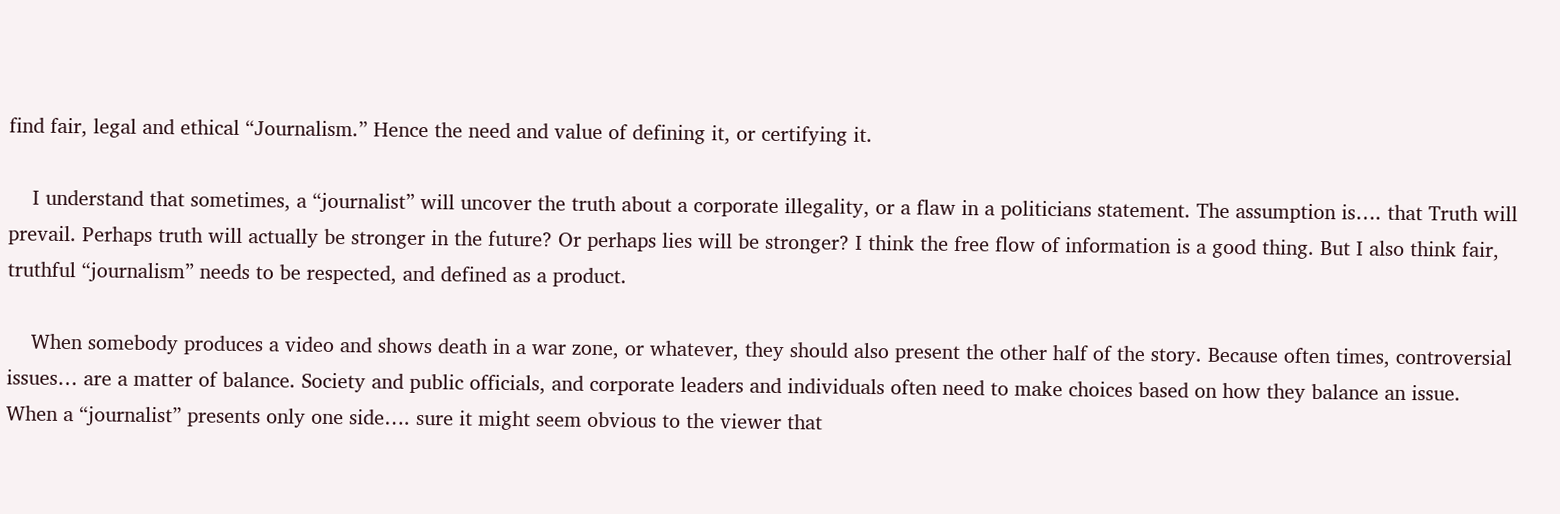find fair, legal and ethical “Journalism.” Hence the need and value of defining it, or certifying it.

    I understand that sometimes, a “journalist” will uncover the truth about a corporate illegality, or a flaw in a politicians statement. The assumption is…. that Truth will prevail. Perhaps truth will actually be stronger in the future? Or perhaps lies will be stronger? I think the free flow of information is a good thing. But I also think fair, truthful “journalism” needs to be respected, and defined as a product.

    When somebody produces a video and shows death in a war zone, or whatever, they should also present the other half of the story. Because often times, controversial issues… are a matter of balance. Society and public officials, and corporate leaders and individuals often need to make choices based on how they balance an issue. When a “journalist” presents only one side…. sure it might seem obvious to the viewer that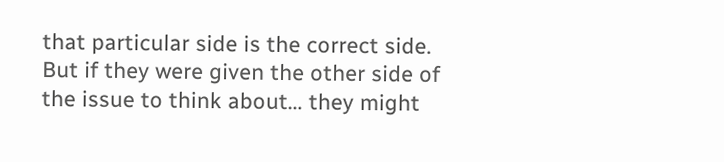that particular side is the correct side. But if they were given the other side of the issue to think about… they might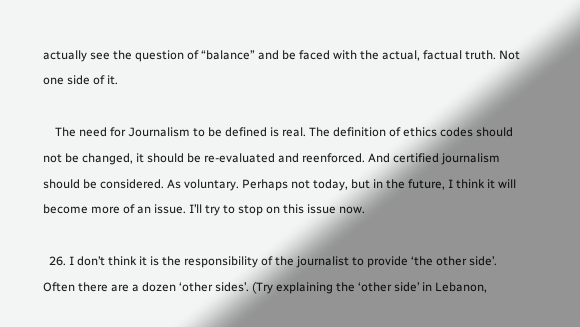actually see the question of “balance” and be faced with the actual, factual truth. Not one side of it.

    The need for Journalism to be defined is real. The definition of ethics codes should not be changed, it should be re-evaluated and reenforced. And certified journalism should be considered. As voluntary. Perhaps not today, but in the future, I think it will become more of an issue. I’ll try to stop on this issue now.

  26. I don’t think it is the responsibility of the journalist to provide ‘the other side’. Often there are a dozen ‘other sides’. (Try explaining the ‘other side’ in Lebanon,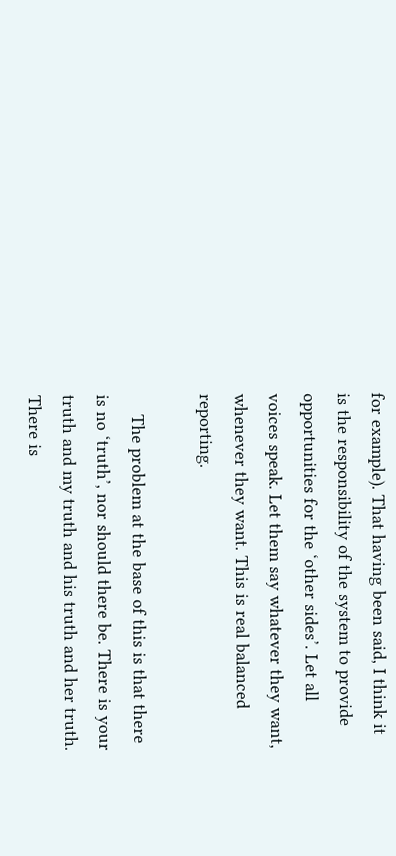for example). That having been said, I think it is the responsibility of the system to provide opportunities for the ‘other sides’. Let all voices speak. Let them say whatever they want, whenever they want. This is real balanced reporting.

    The problem at the base of this is that there is no ‘truth’, nor should there be. There is your truth and my truth and his truth and her truth. There is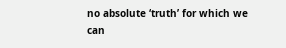no absolute ‘truth’ for which we can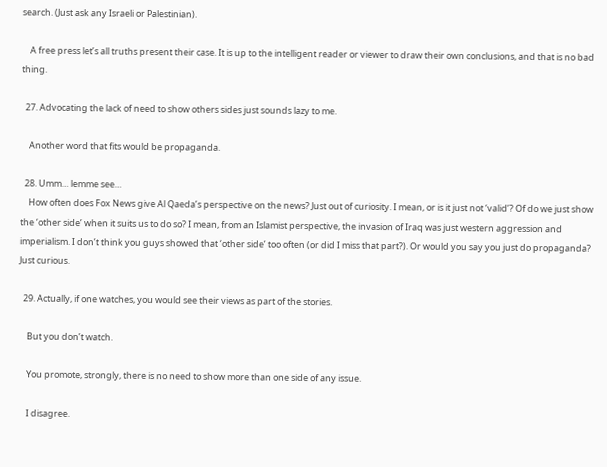search. (Just ask any Israeli or Palestinian).

    A free press let’s all truths present their case. It is up to the intelligent reader or viewer to draw their own conclusions, and that is no bad thing.

  27. Advocating the lack of need to show others sides just sounds lazy to me.

    Another word that fits would be propaganda.

  28. Umm… lemme see…
    How often does Fox News give Al Qaeda’s perspective on the news? Just out of curiosity. I mean, or is it just not ‘valid’? Of do we just show the ‘other side’ when it suits us to do so? I mean, from an Islamist perspective, the invasion of Iraq was just western aggression and imperialism. I don’t think you guys showed that ‘other side’ too often (or did I miss that part?). Or would you say you just do propaganda? Just curious.

  29. Actually, if one watches, you would see their views as part of the stories.

    But you don’t watch.

    You promote, strongly, there is no need to show more than one side of any issue.

    I disagree.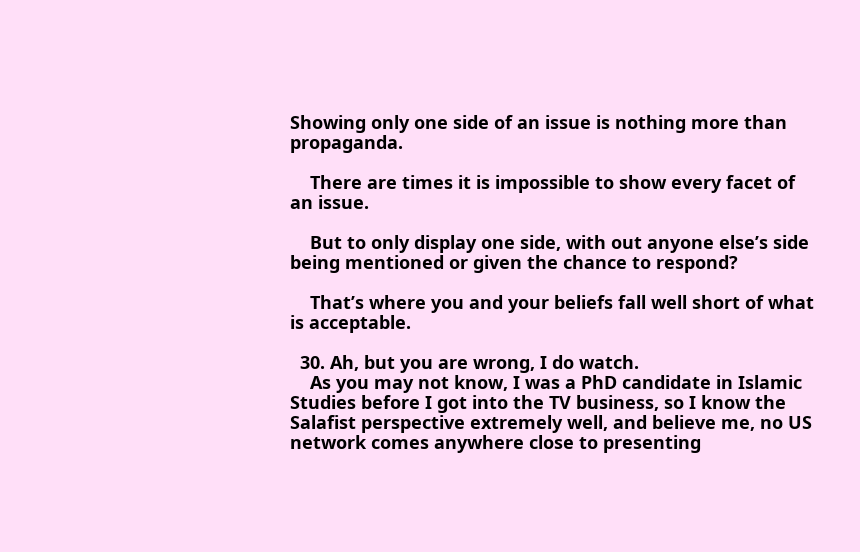Showing only one side of an issue is nothing more than propaganda.

    There are times it is impossible to show every facet of an issue.

    But to only display one side, with out anyone else’s side being mentioned or given the chance to respond?

    That’s where you and your beliefs fall well short of what is acceptable.

  30. Ah, but you are wrong, I do watch.
    As you may not know, I was a PhD candidate in Islamic Studies before I got into the TV business, so I know the Salafist perspective extremely well, and believe me, no US network comes anywhere close to presenting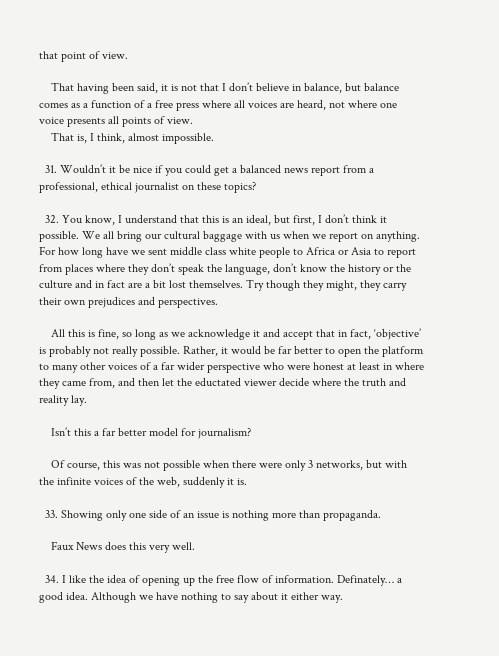that point of view.

    That having been said, it is not that I don’t believe in balance, but balance comes as a function of a free press where all voices are heard, not where one voice presents all points of view.
    That is, I think, almost impossible.

  31. Wouldn’t it be nice if you could get a balanced news report from a professional, ethical journalist on these topics?

  32. You know, I understand that this is an ideal, but first, I don’t think it possible. We all bring our cultural baggage with us when we report on anything. For how long have we sent middle class white people to Africa or Asia to report from places where they don’t speak the language, don’t know the history or the culture and in fact are a bit lost themselves. Try though they might, they carry their own prejudices and perspectives.

    All this is fine, so long as we acknowledge it and accept that in fact, ‘objective’ is probably not really possible. Rather, it would be far better to open the platform to many other voices of a far wider perspective who were honest at least in where they came from, and then let the eductated viewer decide where the truth and reality lay.

    Isn’t this a far better model for journalism?

    Of course, this was not possible when there were only 3 networks, but with the infinite voices of the web, suddenly it is.

  33. Showing only one side of an issue is nothing more than propaganda.

    Faux News does this very well.

  34. I like the idea of opening up the free flow of information. Definately… a good idea. Although we have nothing to say about it either way.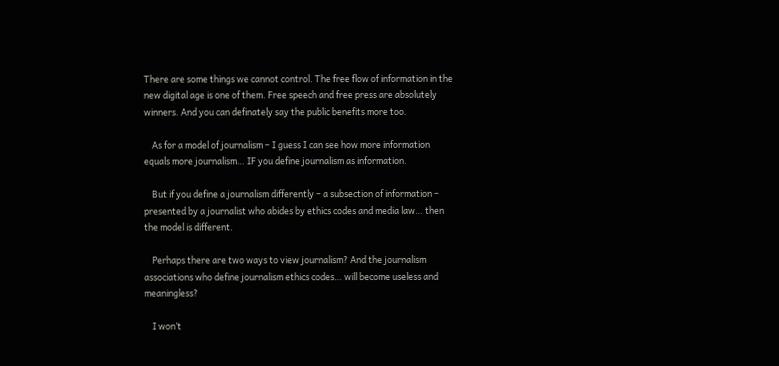There are some things we cannot control. The free flow of information in the new digital age is one of them. Free speech and free press are absolutely winners. And you can definately say the public benefits more too.

    As for a model of journalism – I guess I can see how more information equals more journalism… IF you define journalism as information.

    But if you define a journalism differently – a subsection of information – presented by a journalist who abides by ethics codes and media law… then the model is different.

    Perhaps there are two ways to view journalism? And the journalism associations who define journalism ethics codes… will become useless and meaningless?

    I won’t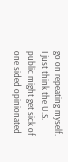go on repeating myself. I just think the U.S. public might get sick of one sided opinionated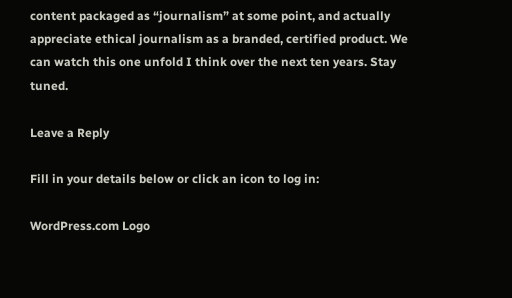content packaged as “journalism” at some point, and actually appreciate ethical journalism as a branded, certified product. We can watch this one unfold I think over the next ten years. Stay tuned.

Leave a Reply

Fill in your details below or click an icon to log in:

WordPress.com Logo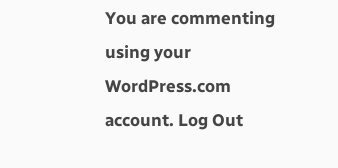You are commenting using your WordPress.com account. Log Out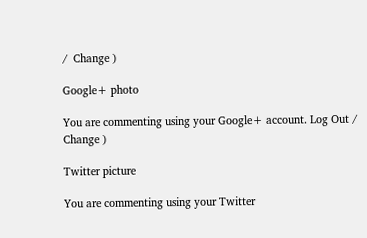/  Change )

Google+ photo

You are commenting using your Google+ account. Log Out /  Change )

Twitter picture

You are commenting using your Twitter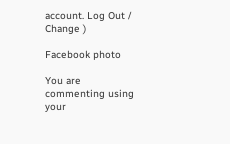account. Log Out /  Change )

Facebook photo

You are commenting using your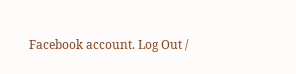Facebook account. Log Out /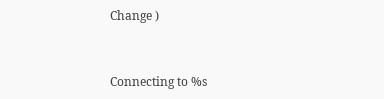Change )


Connecting to %s